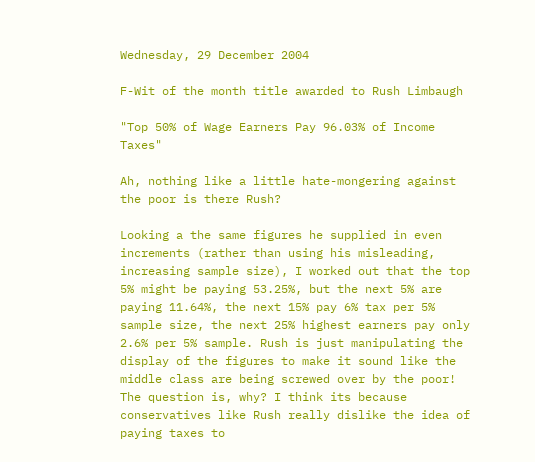Wednesday, 29 December 2004

F-Wit of the month title awarded to Rush Limbaugh

"Top 50% of Wage Earners Pay 96.03% of Income Taxes"

Ah, nothing like a little hate-mongering against the poor is there Rush?

Looking a the same figures he supplied in even increments (rather than using his misleading, increasing sample size), I worked out that the top 5% might be paying 53.25%, but the next 5% are paying 11.64%, the next 15% pay 6% tax per 5% sample size, the next 25% highest earners pay only 2.6% per 5% sample. Rush is just manipulating the display of the figures to make it sound like the middle class are being screwed over by the poor! The question is, why? I think its because conservatives like Rush really dislike the idea of paying taxes to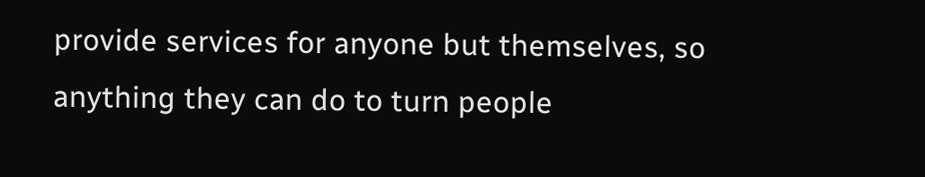provide services for anyone but themselves, so anything they can do to turn people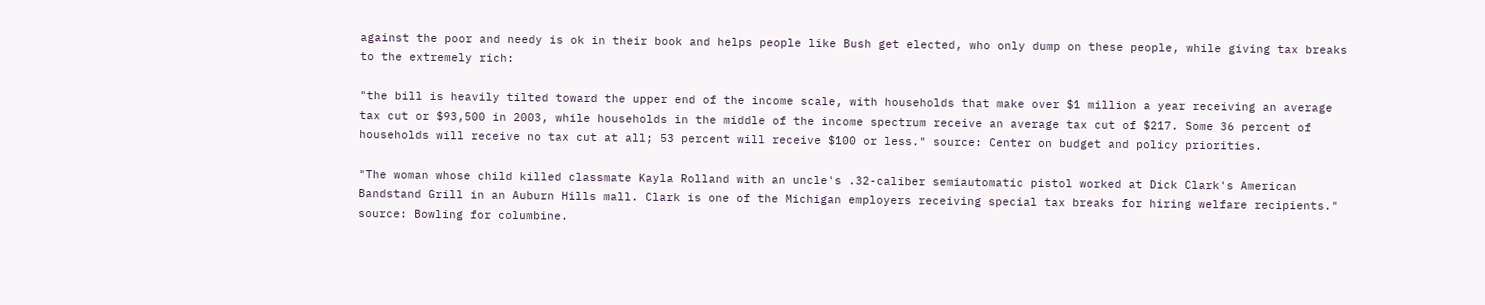against the poor and needy is ok in their book and helps people like Bush get elected, who only dump on these people, while giving tax breaks to the extremely rich:

"the bill is heavily tilted toward the upper end of the income scale, with households that make over $1 million a year receiving an average tax cut or $93,500 in 2003, while households in the middle of the income spectrum receive an average tax cut of $217. Some 36 percent of households will receive no tax cut at all; 53 percent will receive $100 or less." source: Center on budget and policy priorities.

"The woman whose child killed classmate Kayla Rolland with an uncle's .32-caliber semiautomatic pistol worked at Dick Clark's American Bandstand Grill in an Auburn Hills mall. Clark is one of the Michigan employers receiving special tax breaks for hiring welfare recipients." source: Bowling for columbine.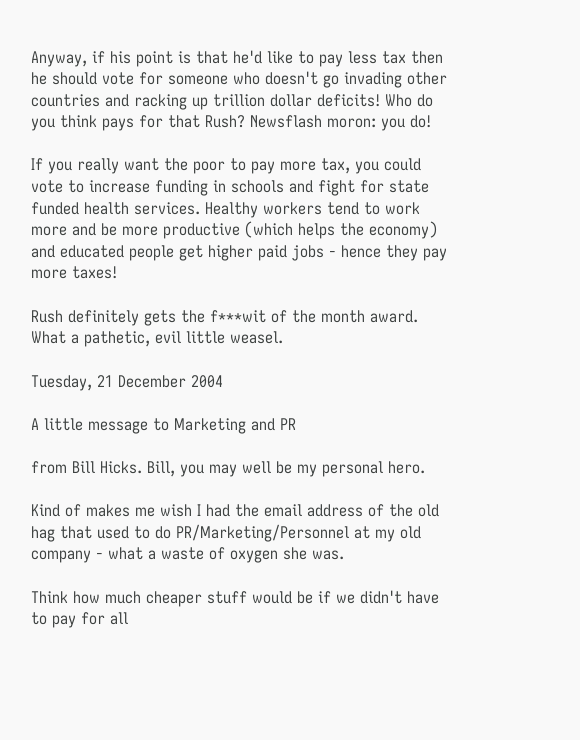Anyway, if his point is that he'd like to pay less tax then he should vote for someone who doesn't go invading other countries and racking up trillion dollar deficits! Who do you think pays for that Rush? Newsflash moron: you do!

If you really want the poor to pay more tax, you could vote to increase funding in schools and fight for state funded health services. Healthy workers tend to work more and be more productive (which helps the economy) and educated people get higher paid jobs - hence they pay more taxes!

Rush definitely gets the f***wit of the month award. What a pathetic, evil little weasel.

Tuesday, 21 December 2004

A little message to Marketing and PR

from Bill Hicks. Bill, you may well be my personal hero.

Kind of makes me wish I had the email address of the old hag that used to do PR/Marketing/Personnel at my old company - what a waste of oxygen she was.

Think how much cheaper stuff would be if we didn't have to pay for all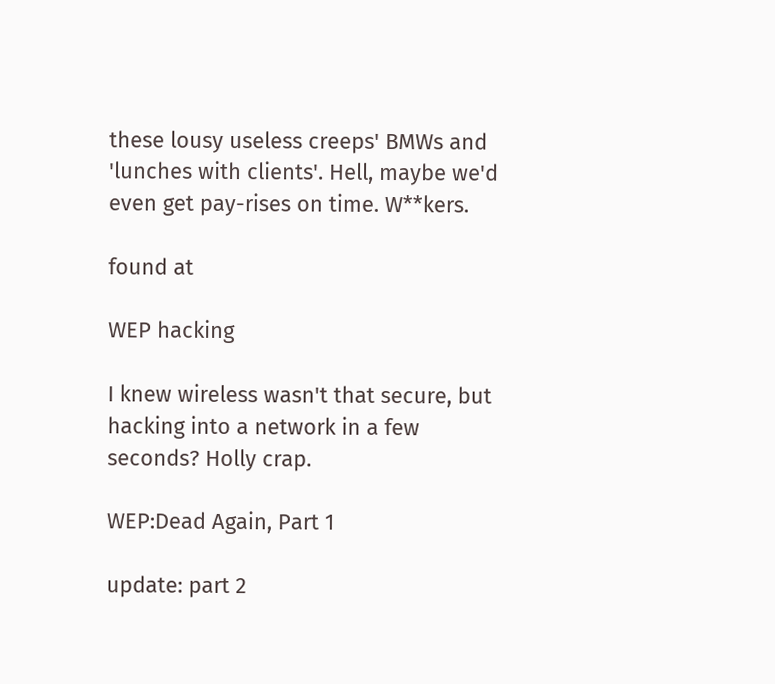these lousy useless creeps' BMWs and 'lunches with clients'. Hell, maybe we'd even get pay-rises on time. W**kers.

found at

WEP hacking

I knew wireless wasn't that secure, but hacking into a network in a few seconds? Holly crap.

WEP:Dead Again, Part 1

update: part 2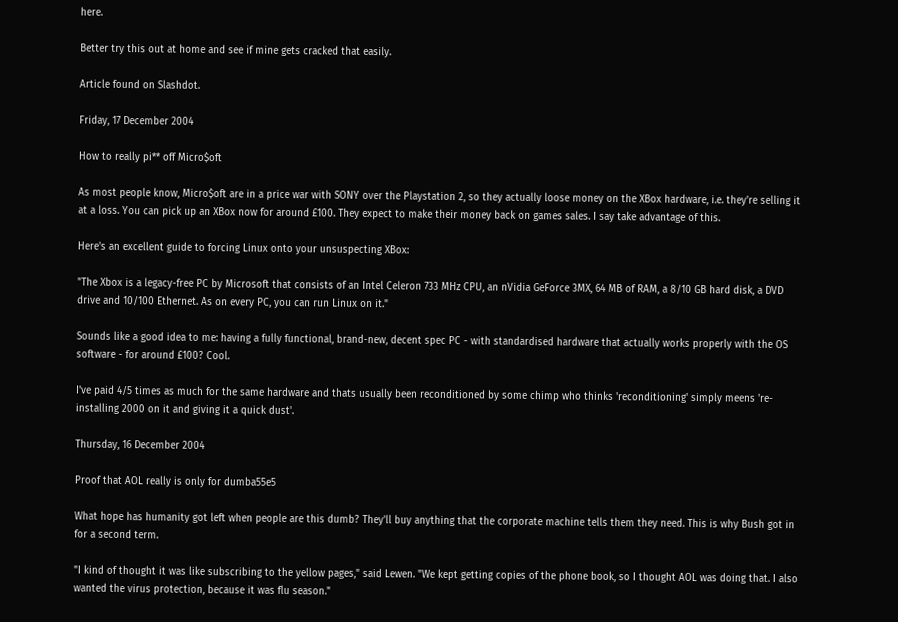here.

Better try this out at home and see if mine gets cracked that easily.

Article found on Slashdot.

Friday, 17 December 2004

How to really pi** off Micro$oft

As most people know, Micro$oft are in a price war with SONY over the Playstation 2, so they actually loose money on the XBox hardware, i.e. they're selling it at a loss. You can pick up an XBox now for around £100. They expect to make their money back on games sales. I say take advantage of this.

Here's an excellent guide to forcing Linux onto your unsuspecting XBox:

"The Xbox is a legacy-free PC by Microsoft that consists of an Intel Celeron 733 MHz CPU, an nVidia GeForce 3MX, 64 MB of RAM, a 8/10 GB hard disk, a DVD drive and 10/100 Ethernet. As on every PC, you can run Linux on it."

Sounds like a good idea to me: having a fully functional, brand-new, decent spec PC - with standardised hardware that actually works properly with the OS software - for around £100? Cool.

I've paid 4/5 times as much for the same hardware and thats usually been reconditioned by some chimp who thinks 'reconditioning' simply meens 're-installing 2000 on it and giving it a quick dust'.

Thursday, 16 December 2004

Proof that AOL really is only for dumba55e5

What hope has humanity got left when people are this dumb? They'll buy anything that the corporate machine tells them they need. This is why Bush got in for a second term.

"I kind of thought it was like subscribing to the yellow pages," said Lewen. "We kept getting copies of the phone book, so I thought AOL was doing that. I also wanted the virus protection, because it was flu season."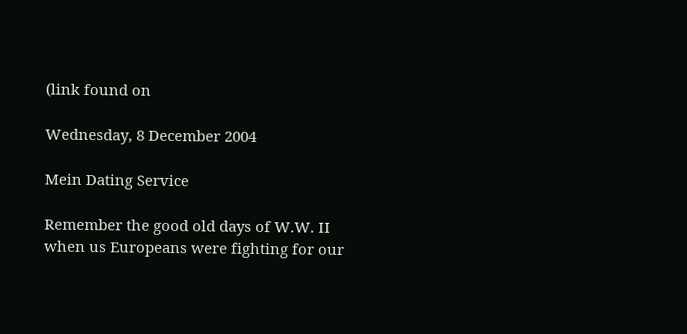(link found on

Wednesday, 8 December 2004

Mein Dating Service

Remember the good old days of W.W. II when us Europeans were fighting for our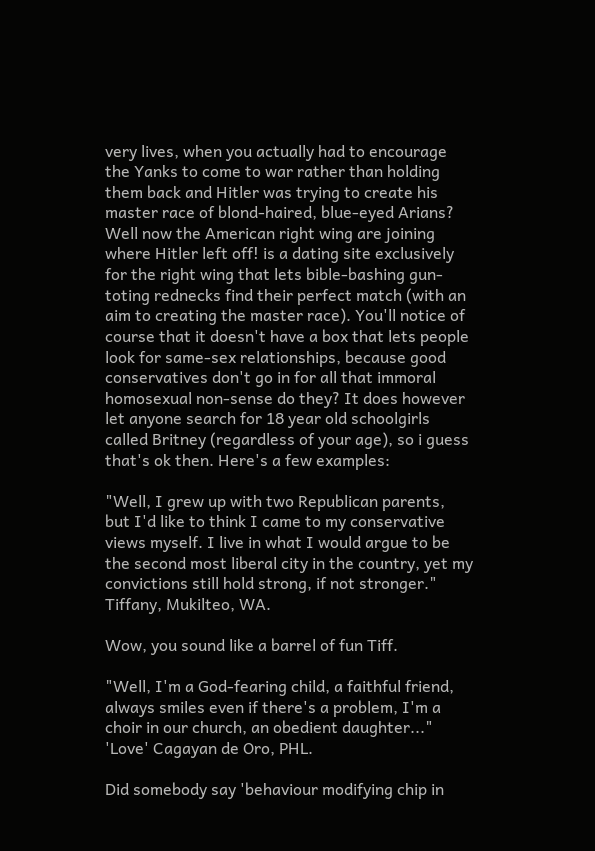very lives, when you actually had to encourage the Yanks to come to war rather than holding them back and Hitler was trying to create his master race of blond-haired, blue-eyed Arians? Well now the American right wing are joining where Hitler left off! is a dating site exclusively for the right wing that lets bible-bashing gun-toting rednecks find their perfect match (with an aim to creating the master race). You'll notice of course that it doesn't have a box that lets people look for same-sex relationships, because good conservatives don't go in for all that immoral homosexual non-sense do they? It does however let anyone search for 18 year old schoolgirls called Britney (regardless of your age), so i guess that's ok then. Here's a few examples:

"Well, I grew up with two Republican parents, but I'd like to think I came to my conservative views myself. I live in what I would argue to be the second most liberal city in the country, yet my convictions still hold strong, if not stronger." Tiffany, Mukilteo, WA.

Wow, you sound like a barrel of fun Tiff.

"Well, I'm a God-fearing child, a faithful friend, always smiles even if there's a problem, I'm a choir in our church, an obedient daughter..." 'Love' Cagayan de Oro, PHL.

Did somebody say 'behaviour modifying chip in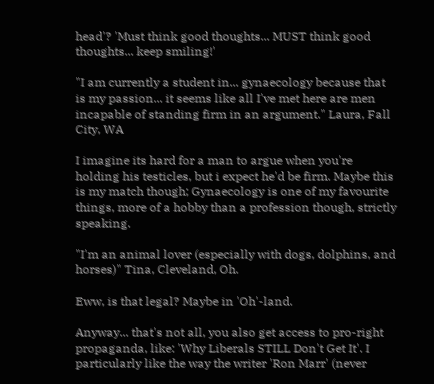head'? 'Must think good thoughts... MUST think good thoughts... keep smiling!'

"I am currently a student in... gynaecology because that is my passion... it seems like all I've met here are men incapable of standing firm in an argument." Laura, Fall City, WA

I imagine its hard for a man to argue when you're holding his testicles, but i expect he'd be firm. Maybe this is my match though; Gynaecology is one of my favourite things, more of a hobby than a profession though, strictly speaking.

"I'm an animal lover (especially with dogs, dolphins, and horses)" Tina, Cleveland, Oh.

Eww, is that legal? Maybe in 'Oh'-land.

Anyway... that's not all, you also get access to pro-right propaganda, like: 'Why Liberals STILL Don't Get It'. I particularly like the way the writer 'Ron Marr' (never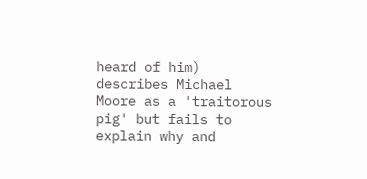heard of him) describes Michael Moore as a 'traitorous pig' but fails to explain why and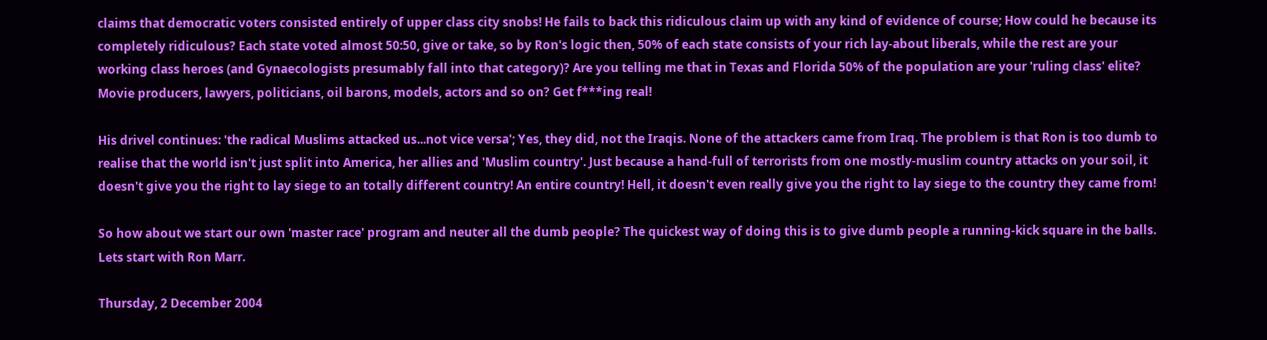claims that democratic voters consisted entirely of upper class city snobs! He fails to back this ridiculous claim up with any kind of evidence of course; How could he because its completely ridiculous? Each state voted almost 50:50, give or take, so by Ron's logic then, 50% of each state consists of your rich lay-about liberals, while the rest are your working class heroes (and Gynaecologists presumably fall into that category)? Are you telling me that in Texas and Florida 50% of the population are your 'ruling class' elite? Movie producers, lawyers, politicians, oil barons, models, actors and so on? Get f***ing real!

His drivel continues: 'the radical Muslims attacked us...not vice versa'; Yes, they did, not the Iraqis. None of the attackers came from Iraq. The problem is that Ron is too dumb to realise that the world isn't just split into America, her allies and 'Muslim country'. Just because a hand-full of terrorists from one mostly-muslim country attacks on your soil, it doesn't give you the right to lay siege to an totally different country! An entire country! Hell, it doesn't even really give you the right to lay siege to the country they came from!

So how about we start our own 'master race' program and neuter all the dumb people? The quickest way of doing this is to give dumb people a running-kick square in the balls. Lets start with Ron Marr.

Thursday, 2 December 2004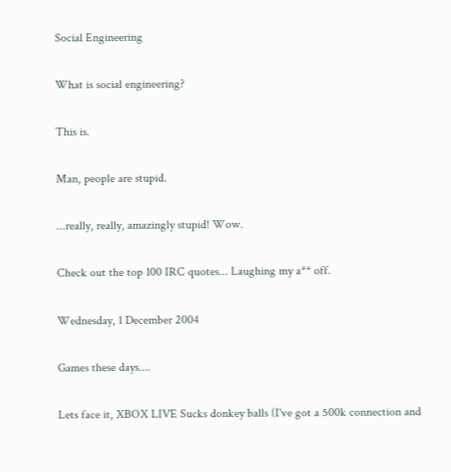Social Engineering

What is social engineering?

This is.

Man, people are stupid.

...really, really, amazingly stupid! Wow.

Check out the top 100 IRC quotes... Laughing my a** off.

Wednesday, 1 December 2004

Games these days....

Lets face it, XBOX LIVE Sucks donkey balls (I've got a 500k connection and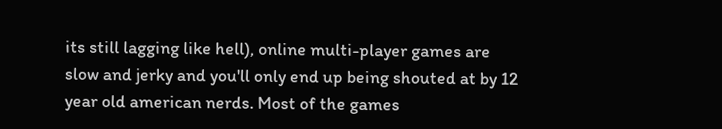its still lagging like hell), online multi-player games are slow and jerky and you'll only end up being shouted at by 12 year old american nerds. Most of the games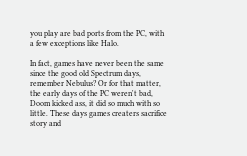you play are bad ports from the PC, with a few exceptions like Halo.

In fact, games have never been the same since the good old Spectrum days, remember Nebulus? Or for that matter, the early days of the PC weren't bad, Doom kicked ass, it did so much with so little. These days games creaters sacrifice story and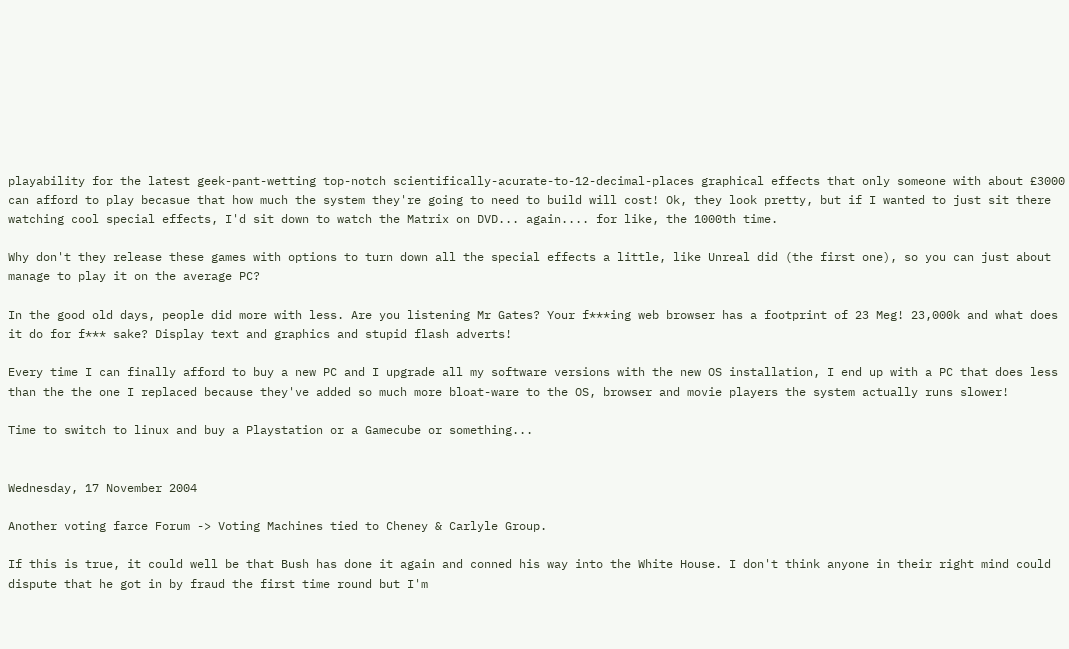playability for the latest geek-pant-wetting top-notch scientifically-acurate-to-12-decimal-places graphical effects that only someone with about £3000 can afford to play becasue that how much the system they're going to need to build will cost! Ok, they look pretty, but if I wanted to just sit there watching cool special effects, I'd sit down to watch the Matrix on DVD... again.... for like, the 1000th time.

Why don't they release these games with options to turn down all the special effects a little, like Unreal did (the first one), so you can just about manage to play it on the average PC?

In the good old days, people did more with less. Are you listening Mr Gates? Your f***ing web browser has a footprint of 23 Meg! 23,000k and what does it do for f*** sake? Display text and graphics and stupid flash adverts!

Every time I can finally afford to buy a new PC and I upgrade all my software versions with the new OS installation, I end up with a PC that does less than the the one I replaced because they've added so much more bloat-ware to the OS, browser and movie players the system actually runs slower!

Time to switch to linux and buy a Playstation or a Gamecube or something...


Wednesday, 17 November 2004

Another voting farce Forum -> Voting Machines tied to Cheney & Carlyle Group.

If this is true, it could well be that Bush has done it again and conned his way into the White House. I don't think anyone in their right mind could dispute that he got in by fraud the first time round but I'm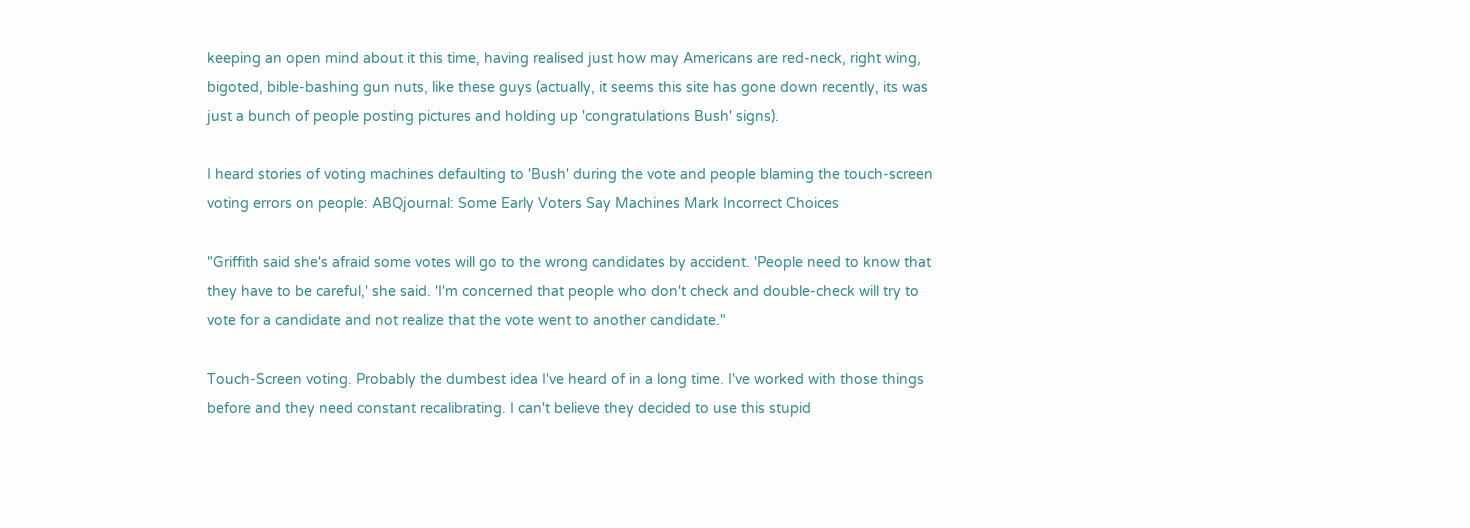keeping an open mind about it this time, having realised just how may Americans are red-neck, right wing, bigoted, bible-bashing gun nuts, like these guys (actually, it seems this site has gone down recently, its was just a bunch of people posting pictures and holding up 'congratulations Bush' signs).

I heard stories of voting machines defaulting to 'Bush' during the vote and people blaming the touch-screen voting errors on people: ABQjournal: Some Early Voters Say Machines Mark Incorrect Choices

"Griffith said she's afraid some votes will go to the wrong candidates by accident. 'People need to know that they have to be careful,' she said. 'I'm concerned that people who don't check and double-check will try to vote for a candidate and not realize that the vote went to another candidate."

Touch-Screen voting. Probably the dumbest idea I've heard of in a long time. I've worked with those things before and they need constant recalibrating. I can't believe they decided to use this stupid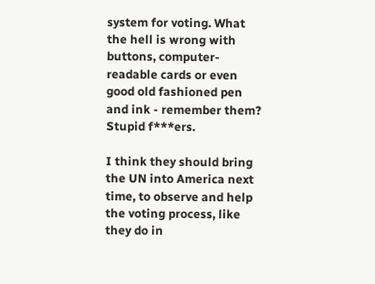system for voting. What the hell is wrong with buttons, computer-readable cards or even good old fashioned pen and ink - remember them? Stupid f***ers.

I think they should bring the UN into America next time, to observe and help the voting process, like they do in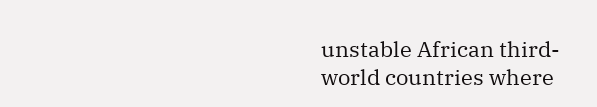unstable African third-world countries where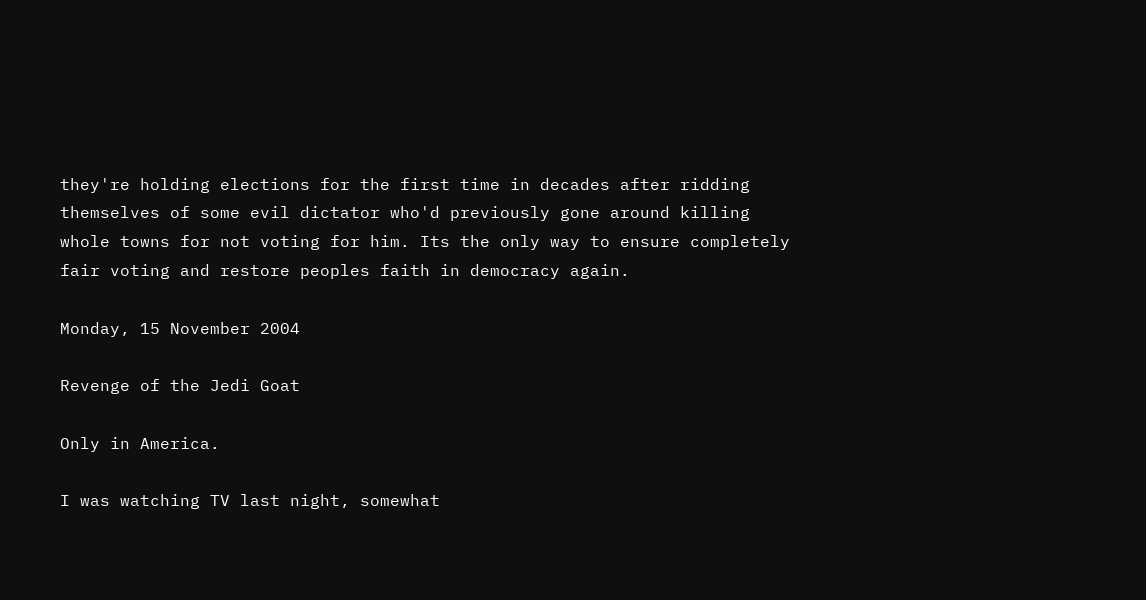they're holding elections for the first time in decades after ridding themselves of some evil dictator who'd previously gone around killing whole towns for not voting for him. Its the only way to ensure completely fair voting and restore peoples faith in democracy again.

Monday, 15 November 2004

Revenge of the Jedi Goat

Only in America.

I was watching TV last night, somewhat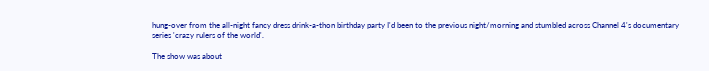hung-over from the all-night fancy dress drink-a-thon birthday party I'd been to the previous night/morning and stumbled across Channel 4's documentary series 'crazy rulers of the world'.

The show was about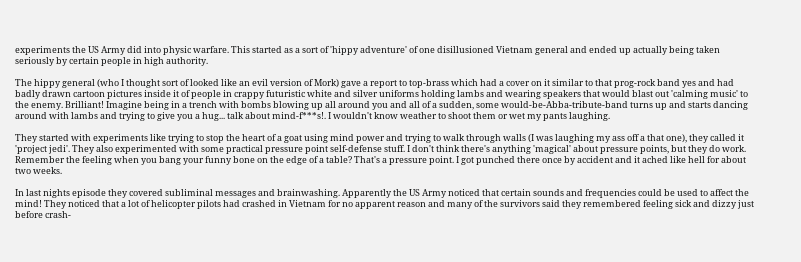experiments the US Army did into physic warfare. This started as a sort of 'hippy adventure' of one disillusioned Vietnam general and ended up actually being taken seriously by certain people in high authority.

The hippy general (who I thought sort of looked like an evil version of Mork) gave a report to top-brass which had a cover on it similar to that prog-rock band yes and had badly drawn cartoon pictures inside it of people in crappy futuristic white and silver uniforms holding lambs and wearing speakers that would blast out 'calming music' to the enemy. Brilliant! Imagine being in a trench with bombs blowing up all around you and all of a sudden, some would-be-Abba-tribute-band turns up and starts dancing around with lambs and trying to give you a hug... talk about mind-f***s!. I wouldn't know weather to shoot them or wet my pants laughing.

They started with experiments like trying to stop the heart of a goat using mind power and trying to walk through walls (I was laughing my ass off a that one), they called it 'project jedi'. They also experimented with some practical pressure point self-defense stuff. I don't think there's anything 'magical' about pressure points, but they do work. Remember the feeling when you bang your funny bone on the edge of a table? That's a pressure point. I got punched there once by accident and it ached like hell for about two weeks.

In last nights episode they covered subliminal messages and brainwashing. Apparently the US Army noticed that certain sounds and frequencies could be used to affect the mind! They noticed that a lot of helicopter pilots had crashed in Vietnam for no apparent reason and many of the survivors said they remembered feeling sick and dizzy just before crash-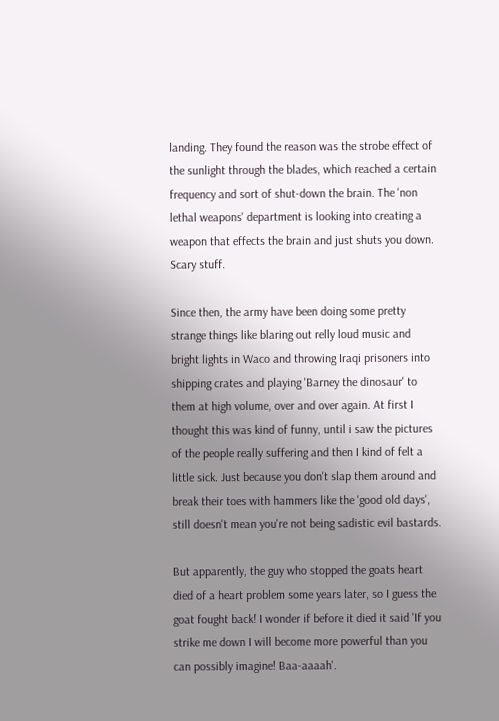landing. They found the reason was the strobe effect of the sunlight through the blades, which reached a certain frequency and sort of shut-down the brain. The 'non lethal weapons' department is looking into creating a weapon that effects the brain and just shuts you down. Scary stuff.

Since then, the army have been doing some pretty strange things like blaring out relly loud music and bright lights in Waco and throwing Iraqi prisoners into shipping crates and playing 'Barney the dinosaur' to them at high volume, over and over again. At first I thought this was kind of funny, until i saw the pictures of the people really suffering and then I kind of felt a little sick. Just because you don't slap them around and break their toes with hammers like the 'good old days', still doesn't mean you're not being sadistic evil bastards.

But apparently, the guy who stopped the goats heart died of a heart problem some years later, so I guess the goat fought back! I wonder if before it died it said 'If you strike me down I will become more powerful than you can possibly imagine! Baa-aaaah'.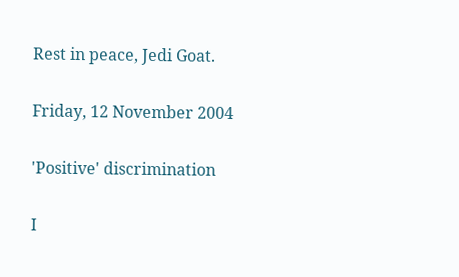Rest in peace, Jedi Goat.

Friday, 12 November 2004

'Positive' discrimination

I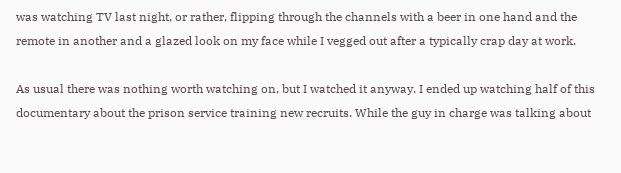was watching TV last night, or rather, flipping through the channels with a beer in one hand and the remote in another and a glazed look on my face while I vegged out after a typically crap day at work.

As usual there was nothing worth watching on, but I watched it anyway. I ended up watching half of this documentary about the prison service training new recruits. While the guy in charge was talking about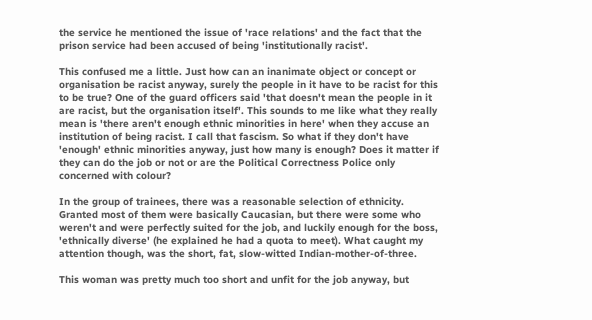the service he mentioned the issue of 'race relations' and the fact that the prison service had been accused of being 'institutionally racist'.

This confused me a little. Just how can an inanimate object or concept or organisation be racist anyway, surely the people in it have to be racist for this to be true? One of the guard officers said 'that doesn't mean the people in it are racist, but the organisation itself'. This sounds to me like what they really mean is 'there aren't enough ethnic minorities in here' when they accuse an institution of being racist. I call that fascism. So what if they don't have 'enough' ethnic minorities anyway, just how many is enough? Does it matter if they can do the job or not or are the Political Correctness Police only concerned with colour?

In the group of trainees, there was a reasonable selection of ethnicity. Granted most of them were basically Caucasian, but there were some who weren't and were perfectly suited for the job, and luckily enough for the boss, 'ethnically diverse' (he explained he had a quota to meet). What caught my attention though, was the short, fat, slow-witted Indian-mother-of-three.

This woman was pretty much too short and unfit for the job anyway, but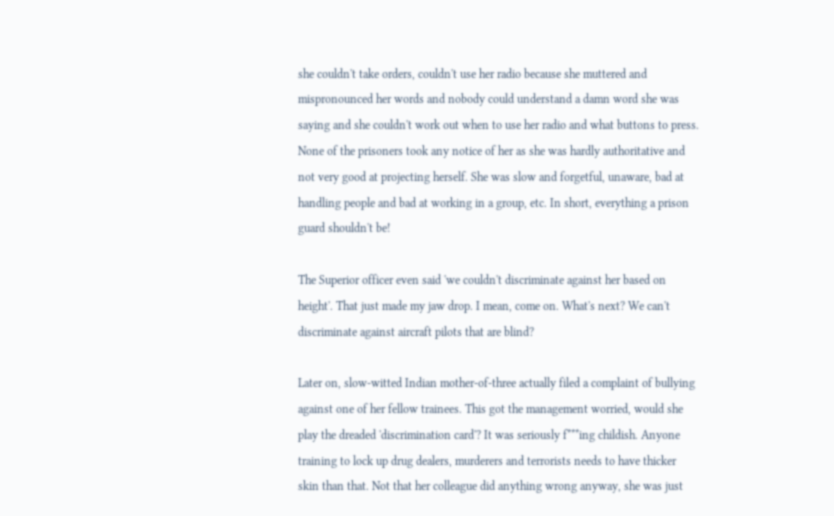she couldn't take orders, couldn't use her radio because she muttered and mispronounced her words and nobody could understand a damn word she was saying and she couldn't work out when to use her radio and what buttons to press. None of the prisoners took any notice of her as she was hardly authoritative and not very good at projecting herself. She was slow and forgetful, unaware, bad at handling people and bad at working in a group, etc. In short, everything a prison guard shouldn't be!

The Superior officer even said 'we couldn't discriminate against her based on height'. That just made my jaw drop. I mean, come on. What's next? We can't discriminate against aircraft pilots that are blind?

Later on, slow-witted Indian mother-of-three actually filed a complaint of bullying against one of her fellow trainees. This got the management worried, would she play the dreaded 'discrimination card'? It was seriously f***ing childish. Anyone training to lock up drug dealers, murderers and terrorists needs to have thicker skin than that. Not that her colleague did anything wrong anyway, she was just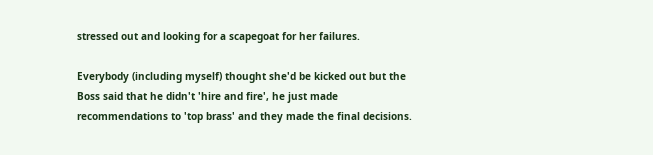stressed out and looking for a scapegoat for her failures.

Everybody (including myself) thought she'd be kicked out but the Boss said that he didn't 'hire and fire', he just made recommendations to 'top brass' and they made the final decisions.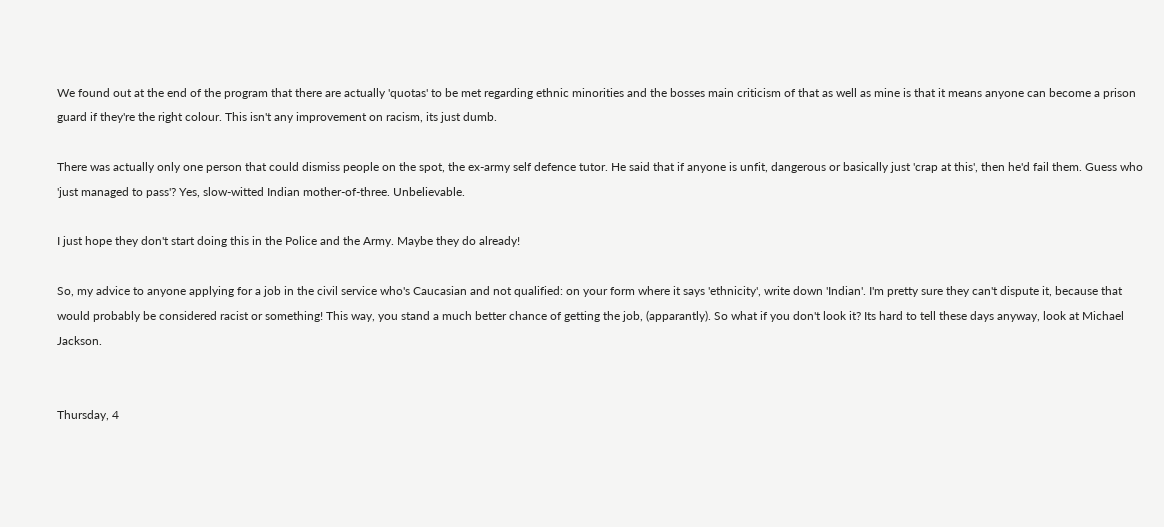We found out at the end of the program that there are actually 'quotas' to be met regarding ethnic minorities and the bosses main criticism of that as well as mine is that it means anyone can become a prison guard if they're the right colour. This isn't any improvement on racism, its just dumb.

There was actually only one person that could dismiss people on the spot, the ex-army self defence tutor. He said that if anyone is unfit, dangerous or basically just 'crap at this', then he'd fail them. Guess who 'just managed to pass'? Yes, slow-witted Indian mother-of-three. Unbelievable.

I just hope they don't start doing this in the Police and the Army. Maybe they do already!

So, my advice to anyone applying for a job in the civil service who's Caucasian and not qualified: on your form where it says 'ethnicity', write down 'Indian'. I'm pretty sure they can't dispute it, because that would probably be considered racist or something! This way, you stand a much better chance of getting the job, (apparantly). So what if you don't look it? Its hard to tell these days anyway, look at Michael Jackson.


Thursday, 4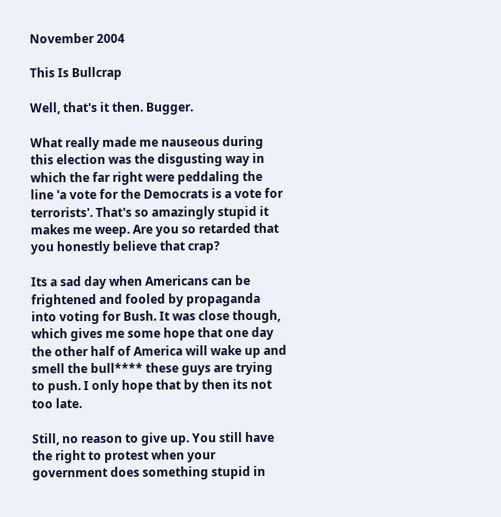November 2004

This Is Bullcrap

Well, that's it then. Bugger.

What really made me nauseous during this election was the disgusting way in which the far right were peddaling the line 'a vote for the Democrats is a vote for terrorists'. That's so amazingly stupid it makes me weep. Are you so retarded that you honestly believe that crap?

Its a sad day when Americans can be frightened and fooled by propaganda into voting for Bush. It was close though, which gives me some hope that one day the other half of America will wake up and smell the bull**** these guys are trying to push. I only hope that by then its not too late.

Still, no reason to give up. You still have the right to protest when your government does something stupid in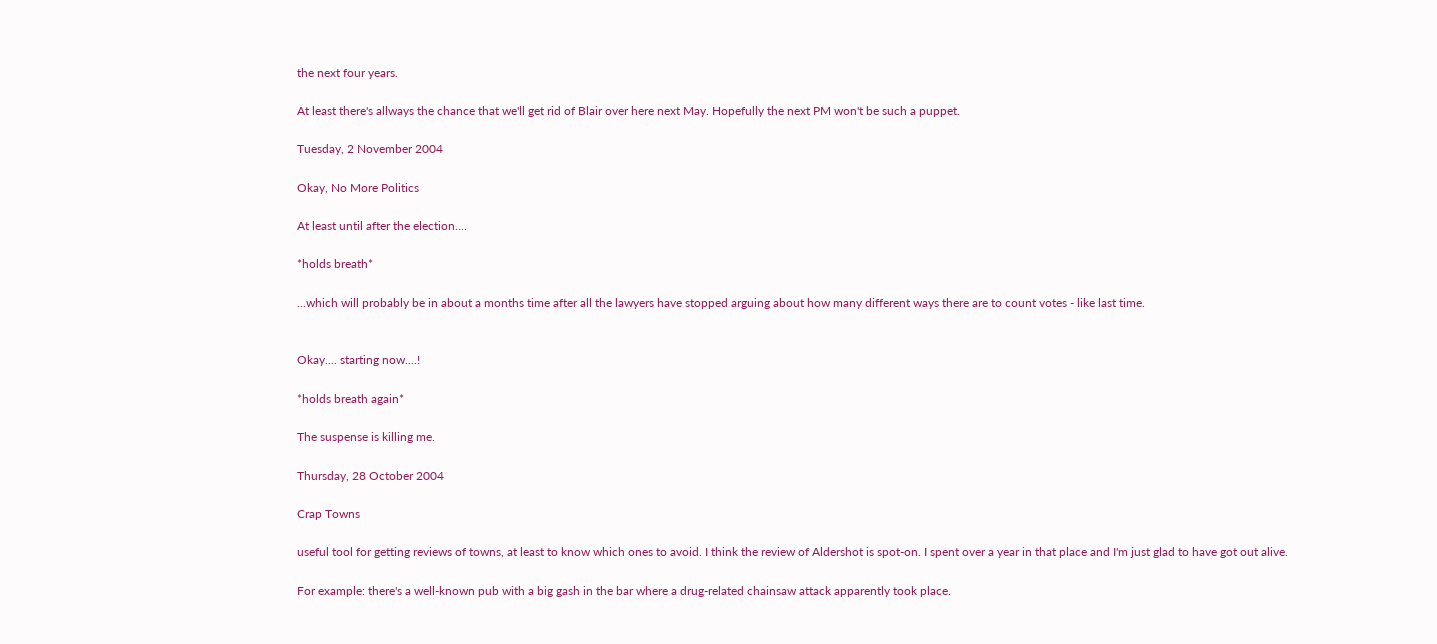the next four years.

At least there's allways the chance that we'll get rid of Blair over here next May. Hopefully the next PM won't be such a puppet.

Tuesday, 2 November 2004

Okay, No More Politics

At least until after the election....

*holds breath*

...which will probably be in about a months time after all the lawyers have stopped arguing about how many different ways there are to count votes - like last time.


Okay.... starting now....!

*holds breath again*

The suspense is killing me.

Thursday, 28 October 2004

Crap Towns

useful tool for getting reviews of towns, at least to know which ones to avoid. I think the review of Aldershot is spot-on. I spent over a year in that place and I'm just glad to have got out alive.

For example: there's a well-known pub with a big gash in the bar where a drug-related chainsaw attack apparently took place.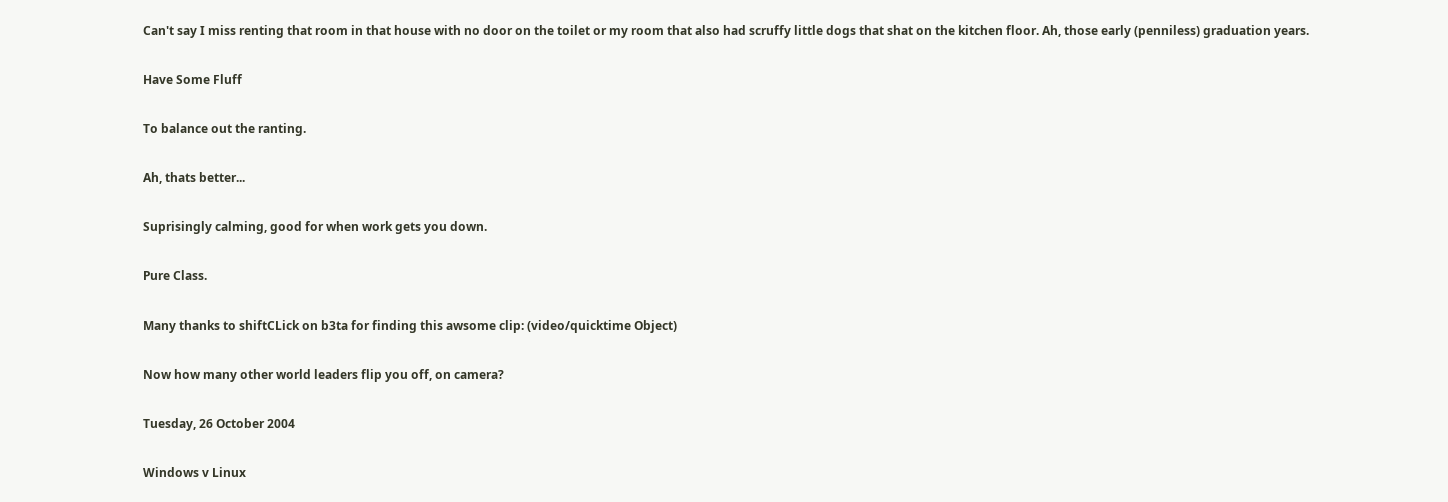Can't say I miss renting that room in that house with no door on the toilet or my room that also had scruffy little dogs that shat on the kitchen floor. Ah, those early (penniless) graduation years.

Have Some Fluff

To balance out the ranting.

Ah, thats better...

Suprisingly calming, good for when work gets you down.

Pure Class.

Many thanks to shiftCLick on b3ta for finding this awsome clip: (video/quicktime Object)

Now how many other world leaders flip you off, on camera?

Tuesday, 26 October 2004

Windows v Linux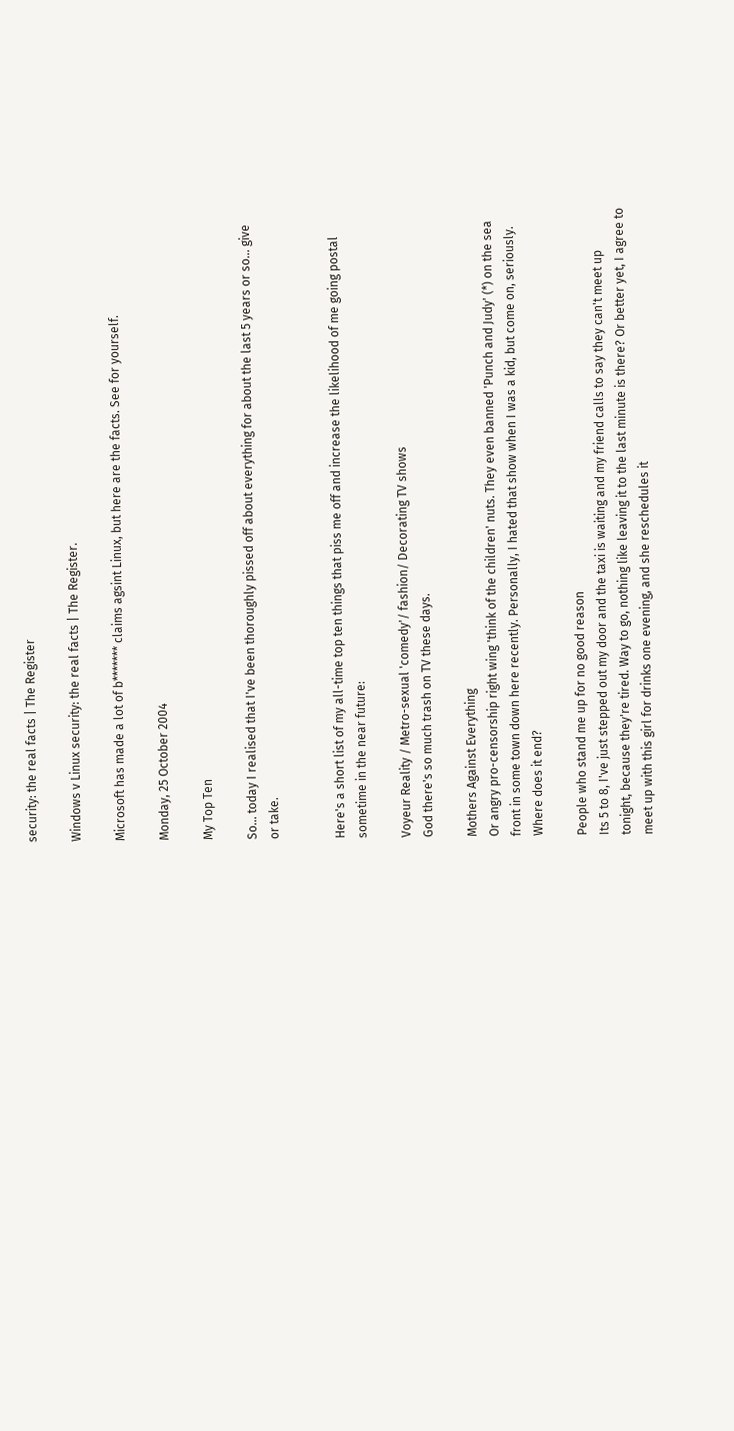security: the real facts | The Register

Windows v Linux security: the real facts | The Register.

Microsoft has made a lot of b******* claims agsint Linux, but here are the facts. See for yourself.

Monday, 25 October 2004

My Top Ten

So... today I realised that I've been thoroughly pissed off about everything for about the last 5 years or so... give or take.


Here's a short list of my all-time top ten things that piss me off and increase the likelihood of me going postal sometime in the near future:

Voyeur Reality / Metro-sexual 'comedy'/ fashion/ Decorating TV shows
God there's so much trash on TV these days.

Mothers Against Everything
Or angry pro-censorship right wing 'think of the children' nuts. They even banned 'Punch and Judy' (*) on the sea front in some town down here recently. Personally, I hated that show when I was a kid, but come on, seriously. Where does it end?

People who stand me up for no good reason
Its 5 to 8, I've just stepped out my door and the taxi is waiting and my friend calls to say they can't meet up tonight, because they're tired. Way to go, nothing like leaving it to the last minute is there? Or better yet, I agree to meet up with this girl for drinks one evening, and she reschedules it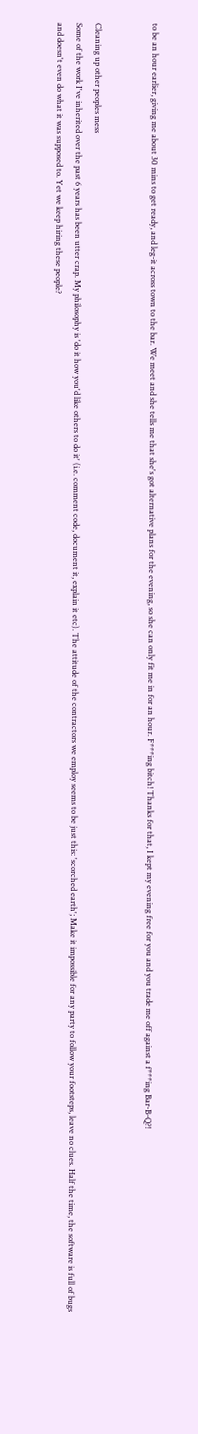to be an hour earlier, giving me about 30 mins to get ready, and leg-it across town to the bar. We meet and she tells me that she's got alternative plans for the evening, so she can only fit me in for an hour. F***ing bitch! Thanks for that, I kept my evening free for you and you trade me off against a f***ing Bar-B-Q?!


Cleaning up other peoples mess
Some of the work I've inherited over the past 6 years has been utter crap. My philosophy is 'do it how you'd like others to do it' (i.e. comment code, document it, explain it etc). The attitude of the contractors we employ seems to be just this: 'scorched earth'; Make it impossible for any party to follow your footsteps, leave no clues. Half the time, the software is full of bugs and doesn't even do what it was supposed to. Yet we keep hiring these people?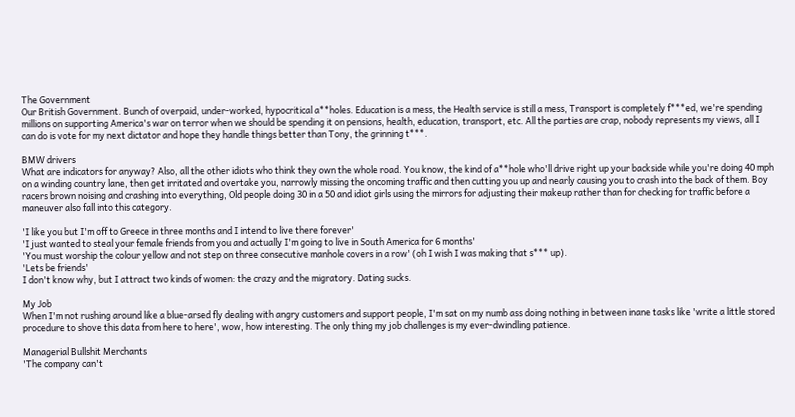The Government
Our British Government. Bunch of overpaid, under-worked, hypocritical a**holes. Education is a mess, the Health service is still a mess, Transport is completely f***ed, we're spending millions on supporting America's war on terror when we should be spending it on pensions, health, education, transport, etc. All the parties are crap, nobody represents my views, all I can do is vote for my next dictator and hope they handle things better than Tony, the grinning t***.

BMW drivers
What are indicators for anyway? Also, all the other idiots who think they own the whole road. You know, the kind of a**hole who'll drive right up your backside while you're doing 40 mph on a winding country lane, then get irritated and overtake you, narrowly missing the oncoming traffic and then cutting you up and nearly causing you to crash into the back of them. Boy racers brown noising and crashing into everything, Old people doing 30 in a 50 and idiot girls using the mirrors for adjusting their makeup rather than for checking for traffic before a maneuver also fall into this category.

'I like you but I'm off to Greece in three months and I intend to live there forever'
'I just wanted to steal your female friends from you and actually I'm going to live in South America for 6 months'
'You must worship the colour yellow and not step on three consecutive manhole covers in a row' (oh I wish I was making that s*** up).
'Lets be friends'
I don't know why, but I attract two kinds of women: the crazy and the migratory. Dating sucks.

My Job
When I'm not rushing around like a blue-arsed fly dealing with angry customers and support people, I'm sat on my numb ass doing nothing in between inane tasks like 'write a little stored procedure to shove this data from here to here', wow, how interesting. The only thing my job challenges is my ever-dwindling patience.

Managerial Bullshit Merchants
'The company can't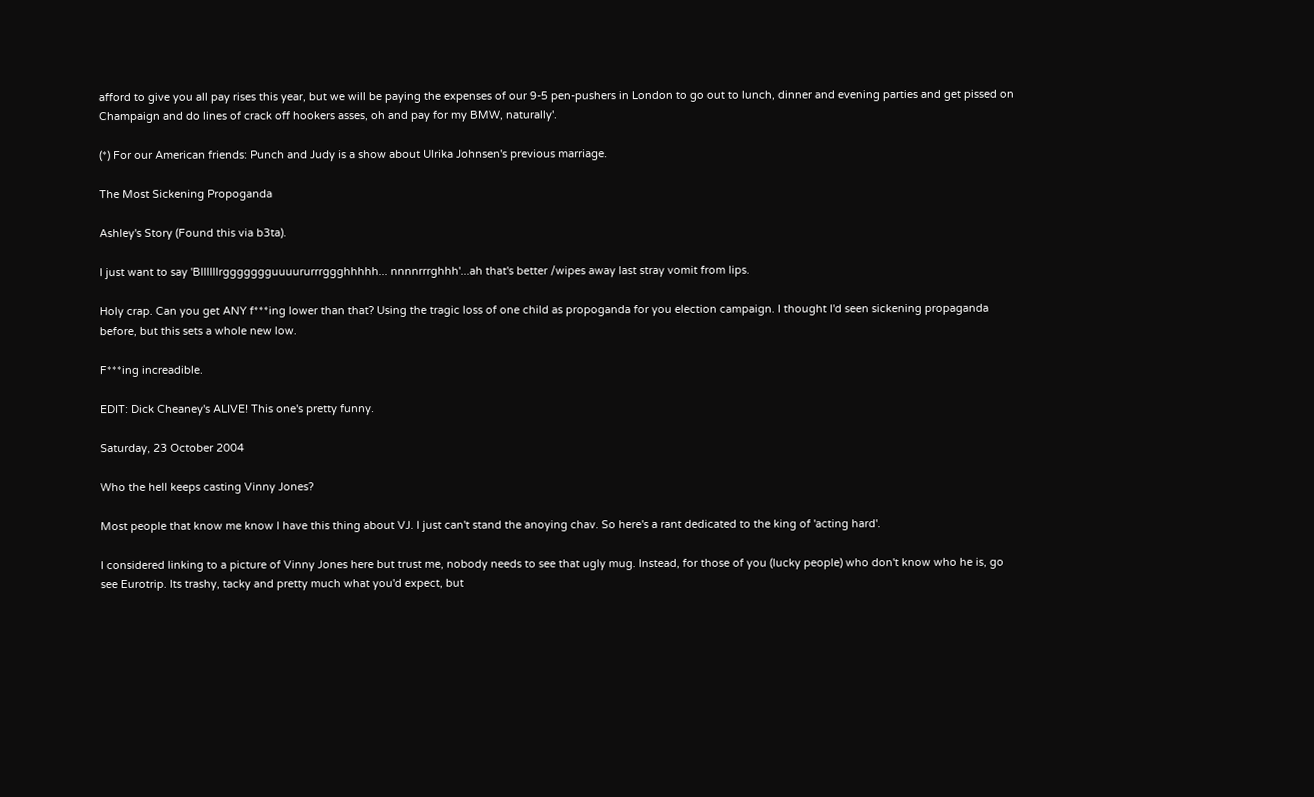afford to give you all pay rises this year, but we will be paying the expenses of our 9-5 pen-pushers in London to go out to lunch, dinner and evening parties and get pissed on Champaign and do lines of crack off hookers asses, oh and pay for my BMW, naturally'.

(*) For our American friends: Punch and Judy is a show about Ulrika Johnsen's previous marriage.

The Most Sickening Propoganda

Ashley's Story (Found this via b3ta).

I just want to say 'Bllllllrggggggguuuururrrggghhhhh... nnnnrrrghhh'...ah that's better /wipes away last stray vomit from lips.

Holy crap. Can you get ANY f***ing lower than that? Using the tragic loss of one child as propoganda for you election campaign. I thought I'd seen sickening propaganda before, but this sets a whole new low.

F***ing increadible.

EDIT: Dick Cheaney's ALIVE! This one's pretty funny.

Saturday, 23 October 2004

Who the hell keeps casting Vinny Jones?

Most people that know me know I have this thing about VJ. I just can't stand the anoying chav. So here's a rant dedicated to the king of 'acting hard'.

I considered linking to a picture of Vinny Jones here but trust me, nobody needs to see that ugly mug. Instead, for those of you (lucky people) who don't know who he is, go see Eurotrip. Its trashy, tacky and pretty much what you'd expect, but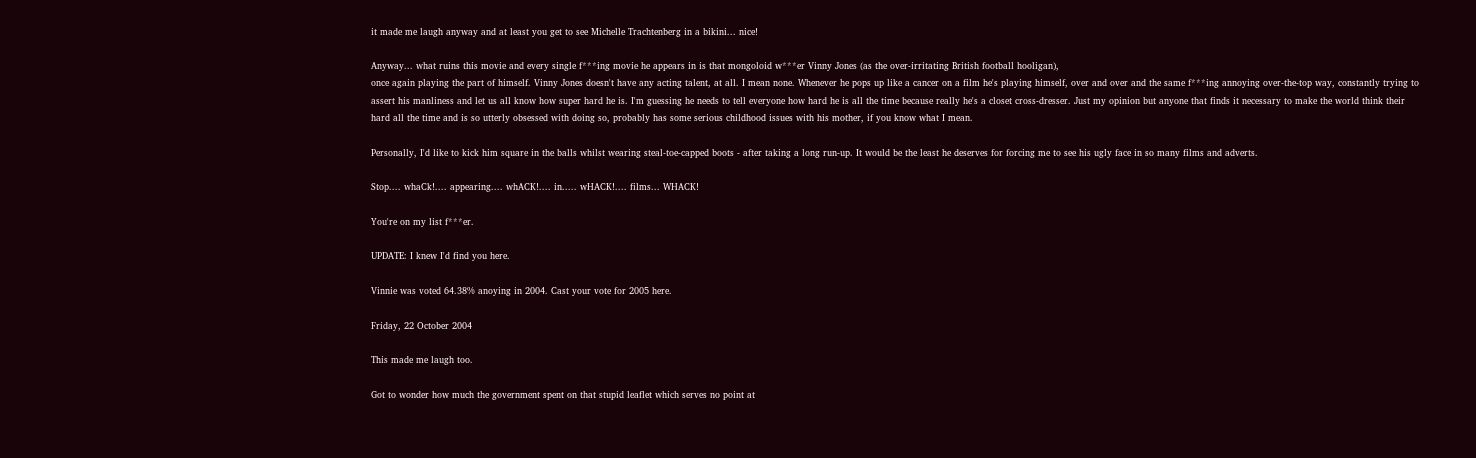it made me laugh anyway and at least you get to see Michelle Trachtenberg in a bikini... nice!

Anyway... what ruins this movie and every single f***ing movie he appears in is that mongoloid w***er Vinny Jones (as the over-irritating British football hooligan),
once again playing the part of himself. Vinny Jones doesn't have any acting talent, at all. I mean none. Whenever he pops up like a cancer on a film he's playing himself, over and over and the same f***ing annoying over-the-top way, constantly trying to assert his manliness and let us all know how super hard he is. I'm guessing he needs to tell everyone how hard he is all the time because really he's a closet cross-dresser. Just my opinion but anyone that finds it necessary to make the world think their hard all the time and is so utterly obsessed with doing so, probably has some serious childhood issues with his mother, if you know what I mean.

Personally, I'd like to kick him square in the balls whilst wearing steal-toe-capped boots - after taking a long run-up. It would be the least he deserves for forcing me to see his ugly face in so many films and adverts.

Stop.... whaCk!.... appearing.... whACK!.... in..... wHACK!.... films... WHACK!

You're on my list f***er.

UPDATE: I knew I'd find you here.

Vinnie was voted 64.38% anoying in 2004. Cast your vote for 2005 here.

Friday, 22 October 2004

This made me laugh too.

Got to wonder how much the government spent on that stupid leaflet which serves no point at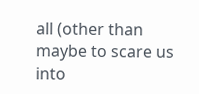all (other than maybe to scare us into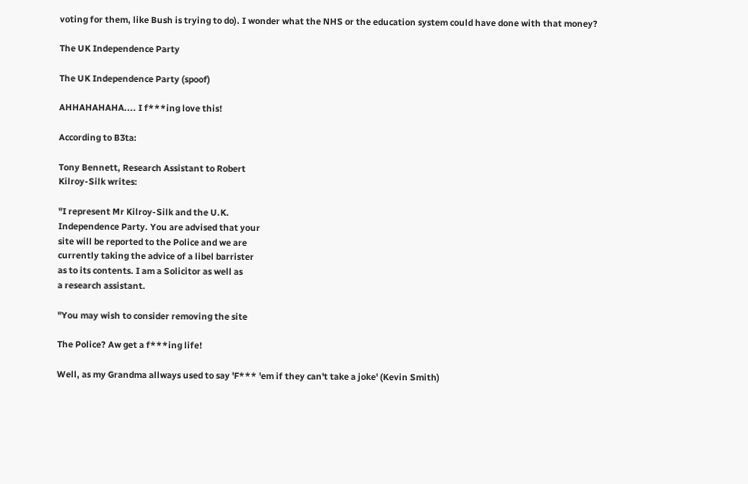voting for them, like Bush is trying to do). I wonder what the NHS or the education system could have done with that money?

The UK Independence Party

The UK Independence Party (spoof)

AHHAHAHAHA.... I f***ing love this!

According to B3ta:

Tony Bennett, Research Assistant to Robert
Kilroy-Silk writes:

"I represent Mr Kilroy-Silk and the U.K.
Independence Party. You are advised that your
site will be reported to the Police and we are
currently taking the advice of a libel barrister
as to its contents. I am a Solicitor as well as
a research assistant.

"You may wish to consider removing the site

The Police? Aw get a f***ing life!

Well, as my Grandma allways used to say 'F*** 'em if they can't take a joke' (Kevin Smith)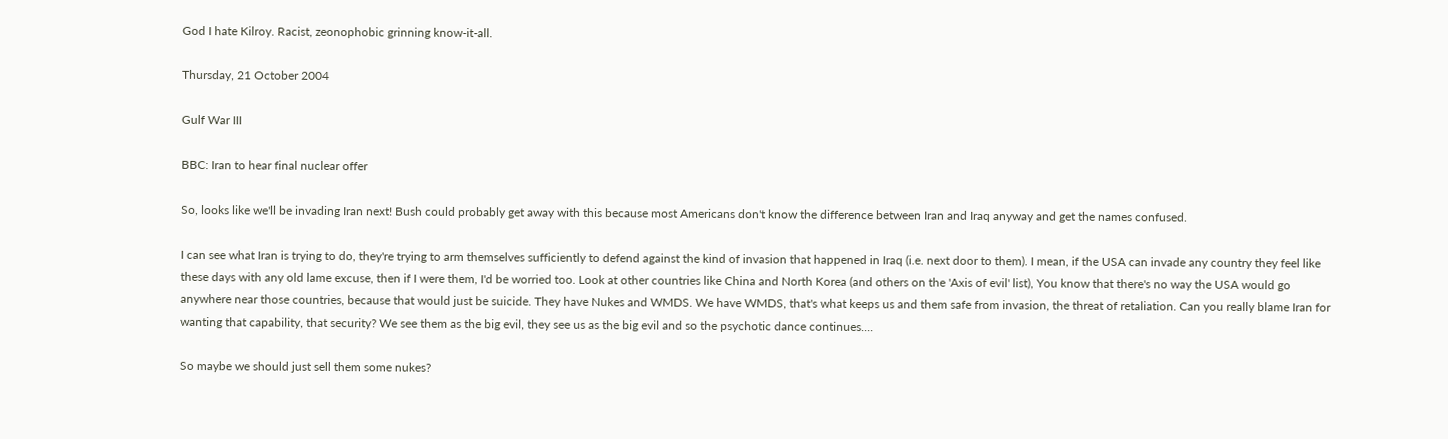God I hate Kilroy. Racist, zeonophobic grinning know-it-all.

Thursday, 21 October 2004

Gulf War III

BBC: Iran to hear final nuclear offer

So, looks like we'll be invading Iran next! Bush could probably get away with this because most Americans don't know the difference between Iran and Iraq anyway and get the names confused.

I can see what Iran is trying to do, they're trying to arm themselves sufficiently to defend against the kind of invasion that happened in Iraq (i.e. next door to them). I mean, if the USA can invade any country they feel like these days with any old lame excuse, then if I were them, I'd be worried too. Look at other countries like China and North Korea (and others on the 'Axis of evil' list), You know that there's no way the USA would go anywhere near those countries, because that would just be suicide. They have Nukes and WMDS. We have WMDS, that's what keeps us and them safe from invasion, the threat of retaliation. Can you really blame Iran for wanting that capability, that security? We see them as the big evil, they see us as the big evil and so the psychotic dance continues....

So maybe we should just sell them some nukes?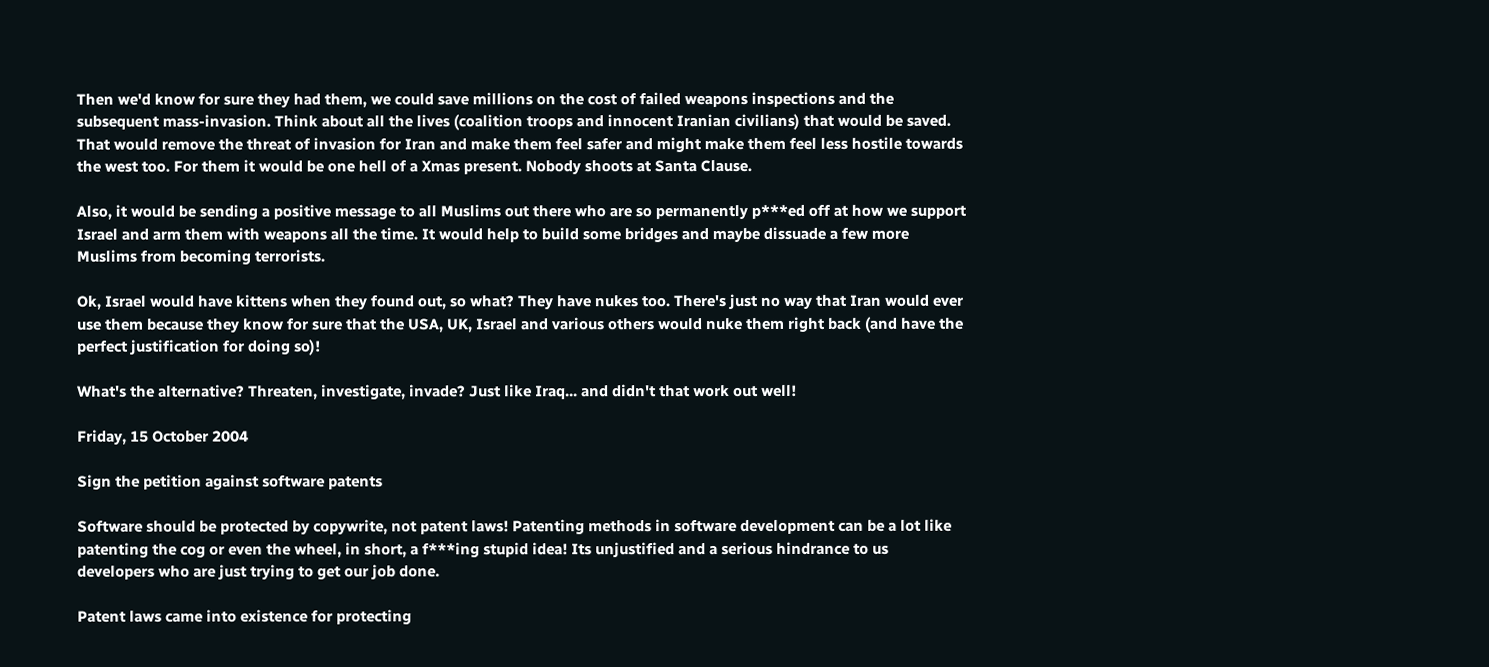Then we'd know for sure they had them, we could save millions on the cost of failed weapons inspections and the subsequent mass-invasion. Think about all the lives (coalition troops and innocent Iranian civilians) that would be saved. That would remove the threat of invasion for Iran and make them feel safer and might make them feel less hostile towards the west too. For them it would be one hell of a Xmas present. Nobody shoots at Santa Clause.

Also, it would be sending a positive message to all Muslims out there who are so permanently p***ed off at how we support Israel and arm them with weapons all the time. It would help to build some bridges and maybe dissuade a few more Muslims from becoming terrorists.

Ok, Israel would have kittens when they found out, so what? They have nukes too. There's just no way that Iran would ever use them because they know for sure that the USA, UK, Israel and various others would nuke them right back (and have the perfect justification for doing so)!

What's the alternative? Threaten, investigate, invade? Just like Iraq... and didn't that work out well!

Friday, 15 October 2004

Sign the petition against software patents

Software should be protected by copywrite, not patent laws! Patenting methods in software development can be a lot like patenting the cog or even the wheel, in short, a f***ing stupid idea! Its unjustified and a serious hindrance to us developers who are just trying to get our job done.

Patent laws came into existence for protecting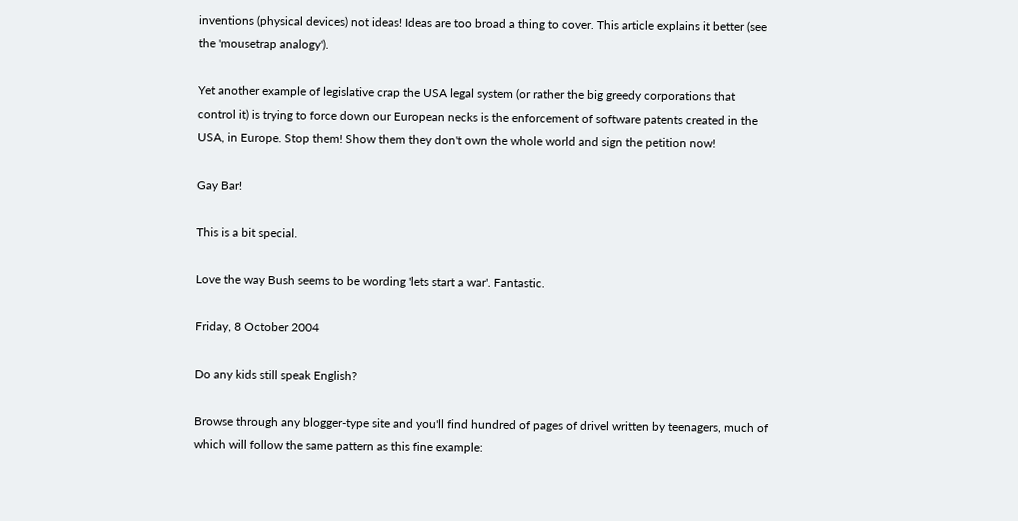inventions (physical devices) not ideas! Ideas are too broad a thing to cover. This article explains it better (see the 'mousetrap analogy').

Yet another example of legislative crap the USA legal system (or rather the big greedy corporations that control it) is trying to force down our European necks is the enforcement of software patents created in the USA, in Europe. Stop them! Show them they don't own the whole world and sign the petition now!

Gay Bar!

This is a bit special.

Love the way Bush seems to be wording 'lets start a war'. Fantastic.

Friday, 8 October 2004

Do any kids still speak English?

Browse through any blogger-type site and you'll find hundred of pages of drivel written by teenagers, much of which will follow the same pattern as this fine example: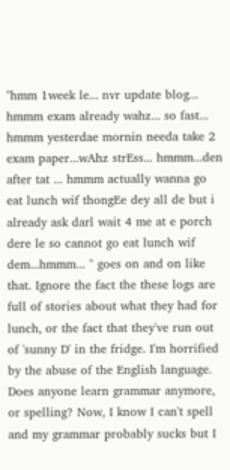"hmm 1week le... nvr update blog... hmmm exam already wahz... so fast... hmmm yesterdae mornin needa take 2 exam paper...wAhz strEss... hmmm...den after tat ... hmmm actually wanna go eat lunch wif thongEe dey all de but i already ask darl wait 4 me at e porch dere le so cannot go eat lunch wif dem...hmmm... " goes on and on like that. Ignore the fact the these logs are full of stories about what they had for lunch, or the fact that they've run out of 'sunny D' in the fridge. I'm horrified by the abuse of the English language. Does anyone learn grammar anymore, or spelling? Now, I know I can't spell and my grammar probably sucks but I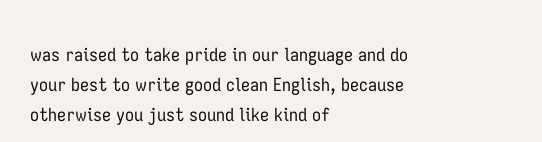was raised to take pride in our language and do your best to write good clean English, because otherwise you just sound like kind of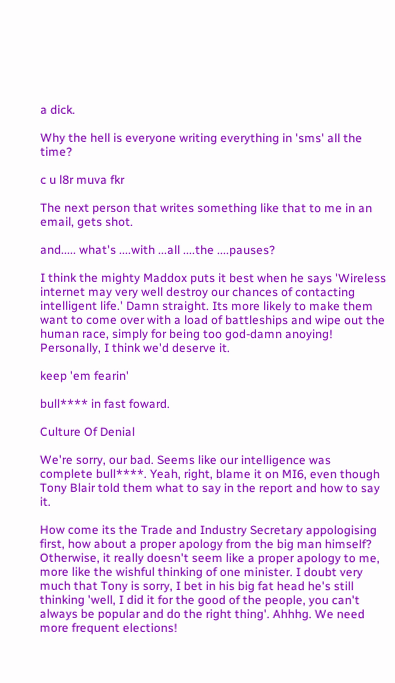a dick.

Why the hell is everyone writing everything in 'sms' all the time?

c u l8r muva fkr

The next person that writes something like that to me in an email, gets shot.

and..... what's ....with ...all ....the ....pauses?

I think the mighty Maddox puts it best when he says 'Wireless internet may very well destroy our chances of contacting intelligent life.' Damn straight. Its more likely to make them want to come over with a load of battleships and wipe out the human race, simply for being too god-damn anoying! Personally, I think we'd deserve it.

keep 'em fearin'

bull**** in fast foward.

Culture Of Denial

We're sorry, our bad. Seems like our intelligence was complete bull****. Yeah, right, blame it on MI6, even though Tony Blair told them what to say in the report and how to say it.

How come its the Trade and Industry Secretary appologising first, how about a proper apology from the big man himself? Otherwise, it really doesn't seem like a proper apology to me, more like the wishful thinking of one minister. I doubt very much that Tony is sorry, I bet in his big fat head he's still thinking 'well, I did it for the good of the people, you can't always be popular and do the right thing'. Ahhhg. We need more frequent elections!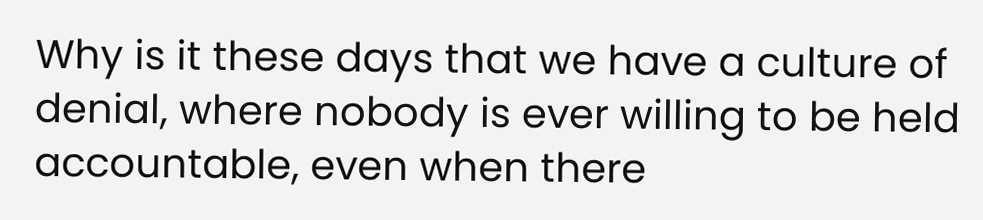Why is it these days that we have a culture of denial, where nobody is ever willing to be held accountable, even when there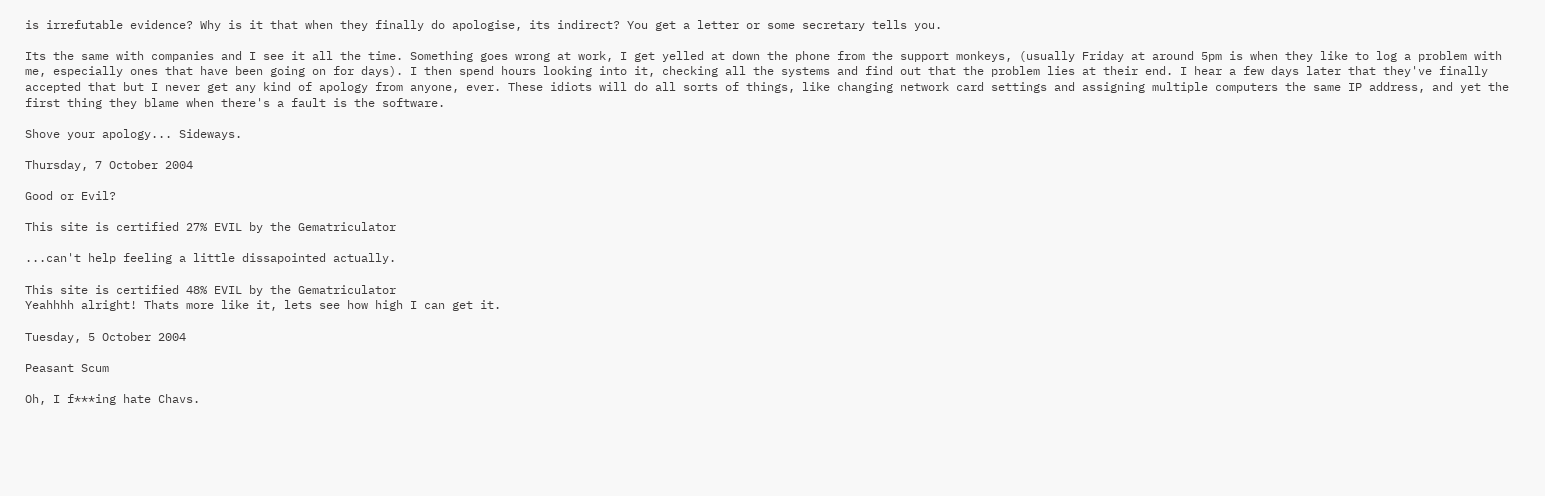is irrefutable evidence? Why is it that when they finally do apologise, its indirect? You get a letter or some secretary tells you.

Its the same with companies and I see it all the time. Something goes wrong at work, I get yelled at down the phone from the support monkeys, (usually Friday at around 5pm is when they like to log a problem with me, especially ones that have been going on for days). I then spend hours looking into it, checking all the systems and find out that the problem lies at their end. I hear a few days later that they've finally accepted that but I never get any kind of apology from anyone, ever. These idiots will do all sorts of things, like changing network card settings and assigning multiple computers the same IP address, and yet the first thing they blame when there's a fault is the software.

Shove your apology... Sideways.

Thursday, 7 October 2004

Good or Evil?

This site is certified 27% EVIL by the Gematriculator

...can't help feeling a little dissapointed actually.

This site is certified 48% EVIL by the Gematriculator
Yeahhhh alright! Thats more like it, lets see how high I can get it.

Tuesday, 5 October 2004

Peasant Scum

Oh, I f***ing hate Chavs.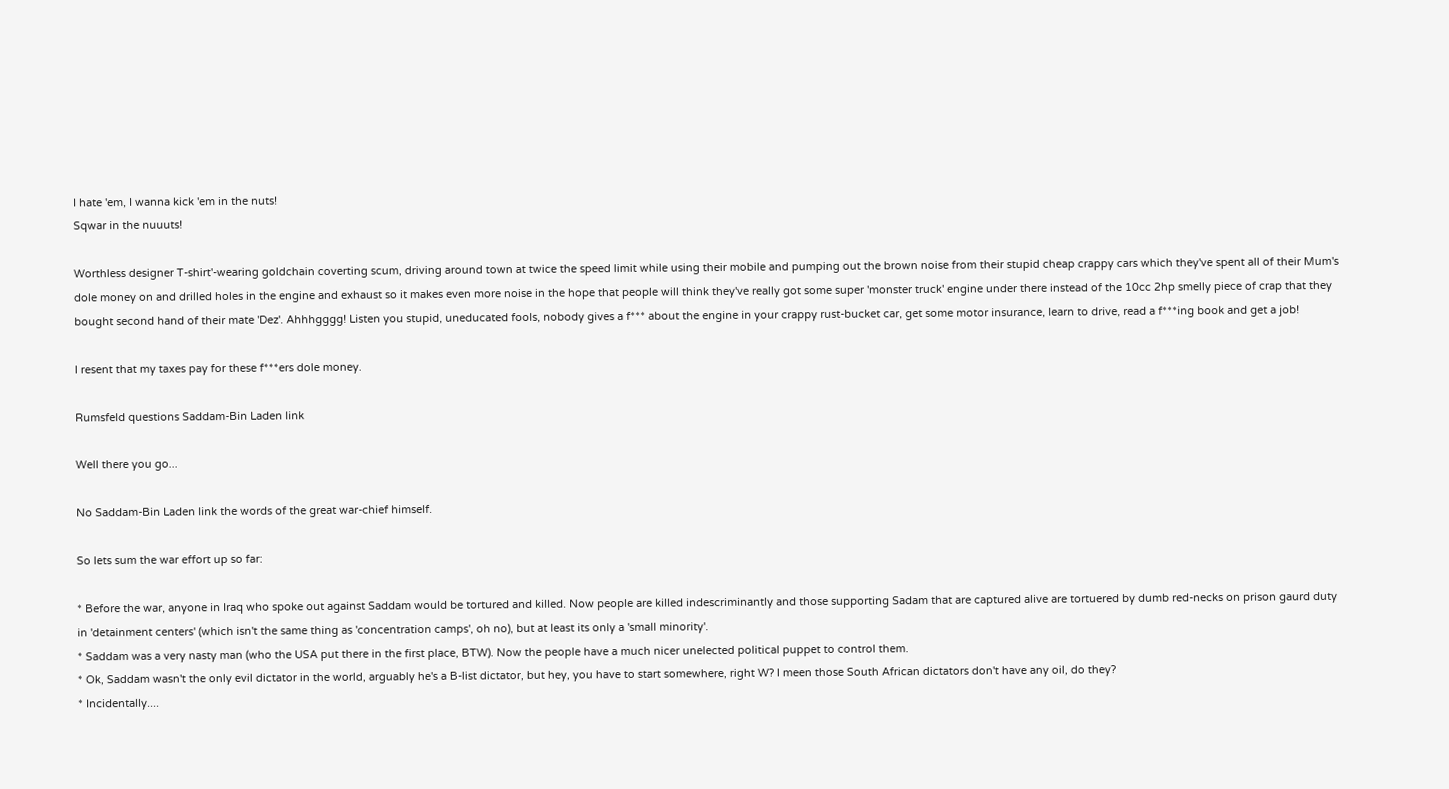I hate 'em, I wanna kick 'em in the nuts!
Sqwar in the nuuuts!

Worthless designer T-shirt'-wearing goldchain coverting scum, driving around town at twice the speed limit while using their mobile and pumping out the brown noise from their stupid cheap crappy cars which they've spent all of their Mum's dole money on and drilled holes in the engine and exhaust so it makes even more noise in the hope that people will think they've really got some super 'monster truck' engine under there instead of the 10cc 2hp smelly piece of crap that they bought second hand of their mate 'Dez'. Ahhhgggg! Listen you stupid, uneducated fools, nobody gives a f*** about the engine in your crappy rust-bucket car, get some motor insurance, learn to drive, read a f***ing book and get a job!

I resent that my taxes pay for these f***ers dole money.

Rumsfeld questions Saddam-Bin Laden link

Well there you go...

No Saddam-Bin Laden link the words of the great war-chief himself.

So lets sum the war effort up so far:

* Before the war, anyone in Iraq who spoke out against Saddam would be tortured and killed. Now people are killed indescriminantly and those supporting Sadam that are captured alive are tortuered by dumb red-necks on prison gaurd duty in 'detainment centers' (which isn't the same thing as 'concentration camps', oh no), but at least its only a 'small minority'.
* Saddam was a very nasty man (who the USA put there in the first place, BTW). Now the people have a much nicer unelected political puppet to control them.
* Ok, Saddam wasn't the only evil dictator in the world, arguably he's a B-list dictator, but hey, you have to start somewhere, right W? I meen those South African dictators don't have any oil, do they?
* Incidentally....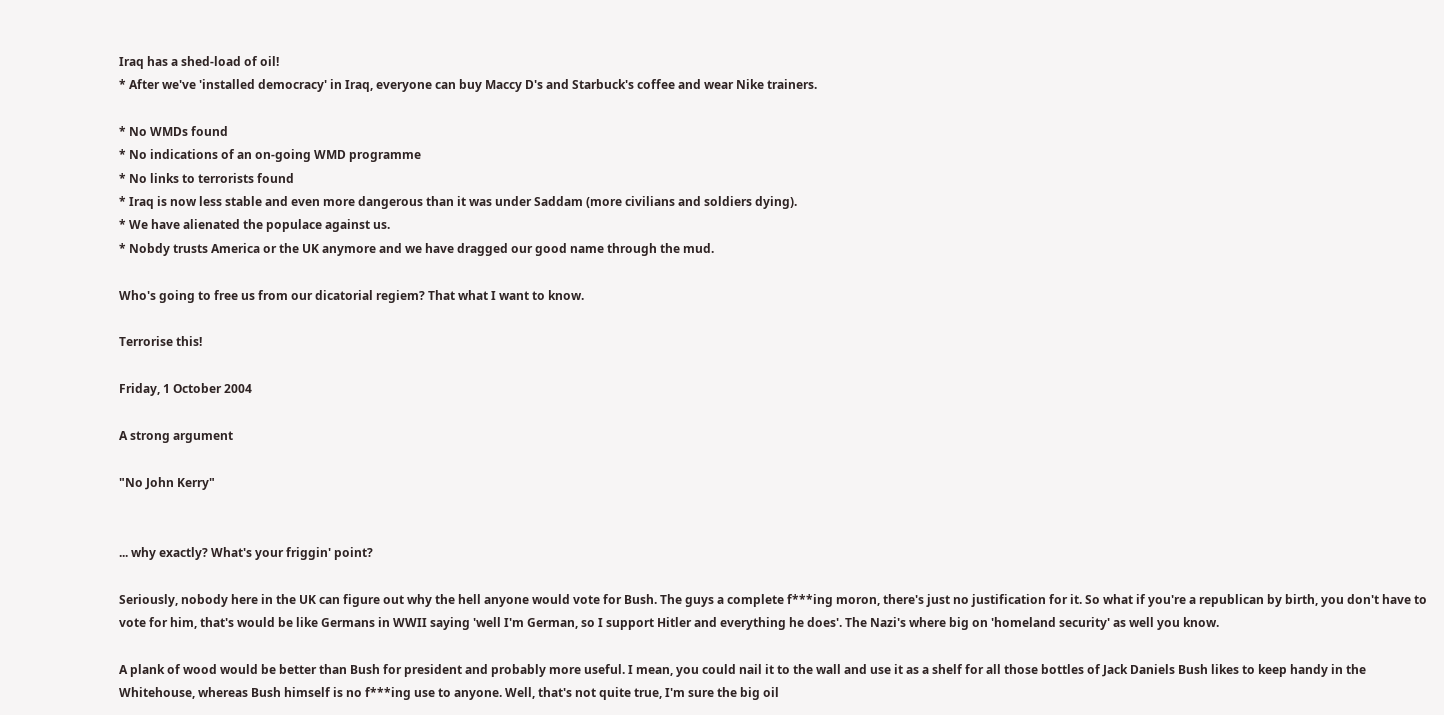Iraq has a shed-load of oil!
* After we've 'installed democracy' in Iraq, everyone can buy Maccy D's and Starbuck's coffee and wear Nike trainers.

* No WMDs found
* No indications of an on-going WMD programme
* No links to terrorists found
* Iraq is now less stable and even more dangerous than it was under Saddam (more civilians and soldiers dying).
* We have alienated the populace against us.
* Nobdy trusts America or the UK anymore and we have dragged our good name through the mud.

Who's going to free us from our dicatorial regiem? That what I want to know.

Terrorise this!

Friday, 1 October 2004

A strong argument

"No John Kerry"


... why exactly? What's your friggin' point?

Seriously, nobody here in the UK can figure out why the hell anyone would vote for Bush. The guys a complete f***ing moron, there's just no justification for it. So what if you're a republican by birth, you don't have to vote for him, that's would be like Germans in WWII saying 'well I'm German, so I support Hitler and everything he does'. The Nazi's where big on 'homeland security' as well you know.

A plank of wood would be better than Bush for president and probably more useful. I mean, you could nail it to the wall and use it as a shelf for all those bottles of Jack Daniels Bush likes to keep handy in the Whitehouse, whereas Bush himself is no f***ing use to anyone. Well, that's not quite true, I'm sure the big oil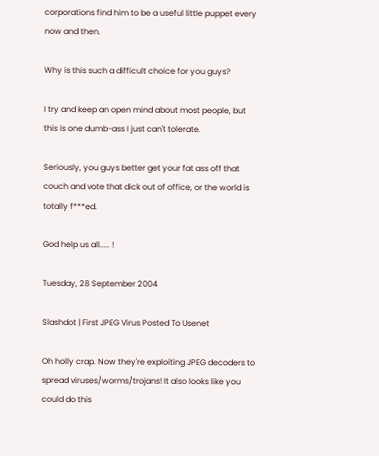corporations find him to be a useful little puppet every now and then.

Why is this such a difficult choice for you guys?

I try and keep an open mind about most people, but this is one dumb-ass I just can't tolerate.

Seriously, you guys better get your fat ass off that couch and vote that dick out of office, or the world is totally f***ed.

God help us all..... !

Tuesday, 28 September 2004

Slashdot | First JPEG Virus Posted To Usenet

Oh holly crap. Now they're exploiting JPEG decoders to spread viruses/worms/trojans! It also looks like you could do this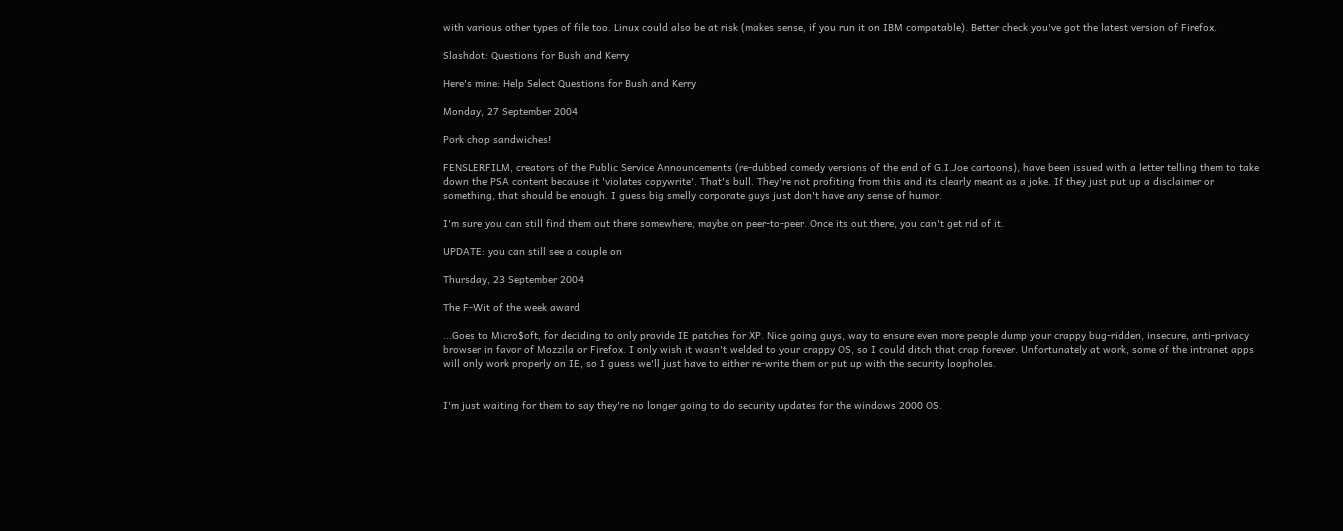with various other types of file too. Linux could also be at risk (makes sense, if you run it on IBM compatable). Better check you've got the latest version of Firefox.

Slashdot: Questions for Bush and Kerry

Here's mine: Help Select Questions for Bush and Kerry

Monday, 27 September 2004

Pork chop sandwiches!

FENSLERFILM, creators of the Public Service Announcements (re-dubbed comedy versions of the end of G.I.Joe cartoons), have been issued with a letter telling them to take down the PSA content because it 'violates copywrite'. That's bull. They're not profiting from this and its clearly meant as a joke. If they just put up a disclaimer or something, that should be enough. I guess big smelly corporate guys just don't have any sense of humor.

I'm sure you can still find them out there somewhere, maybe on peer-to-peer. Once its out there, you can't get rid of it.

UPDATE: you can still see a couple on

Thursday, 23 September 2004

The F-Wit of the week award

...Goes to Micro$oft, for deciding to only provide IE patches for XP. Nice going guys, way to ensure even more people dump your crappy bug-ridden, insecure, anti-privacy browser in favor of Mozzila or Firefox. I only wish it wasn't welded to your crappy OS, so I could ditch that crap forever. Unfortunately at work, some of the intranet apps will only work properly on IE, so I guess we'll just have to either re-write them or put up with the security loopholes.


I'm just waiting for them to say they're no longer going to do security updates for the windows 2000 OS.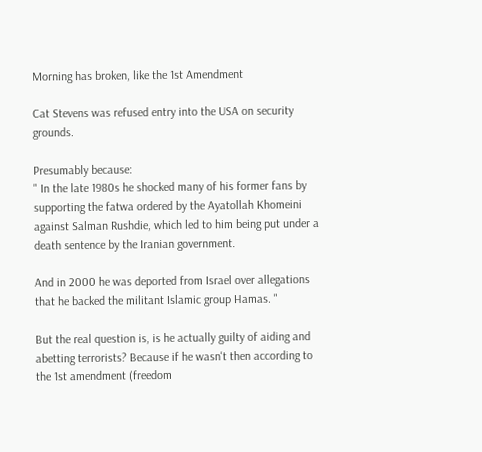Morning has broken, like the 1st Amendment

Cat Stevens was refused entry into the USA on security grounds.

Presumably because:
" In the late 1980s he shocked many of his former fans by supporting the fatwa ordered by the Ayatollah Khomeini against Salman Rushdie, which led to him being put under a death sentence by the Iranian government.

And in 2000 he was deported from Israel over allegations that he backed the militant Islamic group Hamas. "

But the real question is, is he actually guilty of aiding and abetting terrorists? Because if he wasn't then according to the 1st amendment (freedom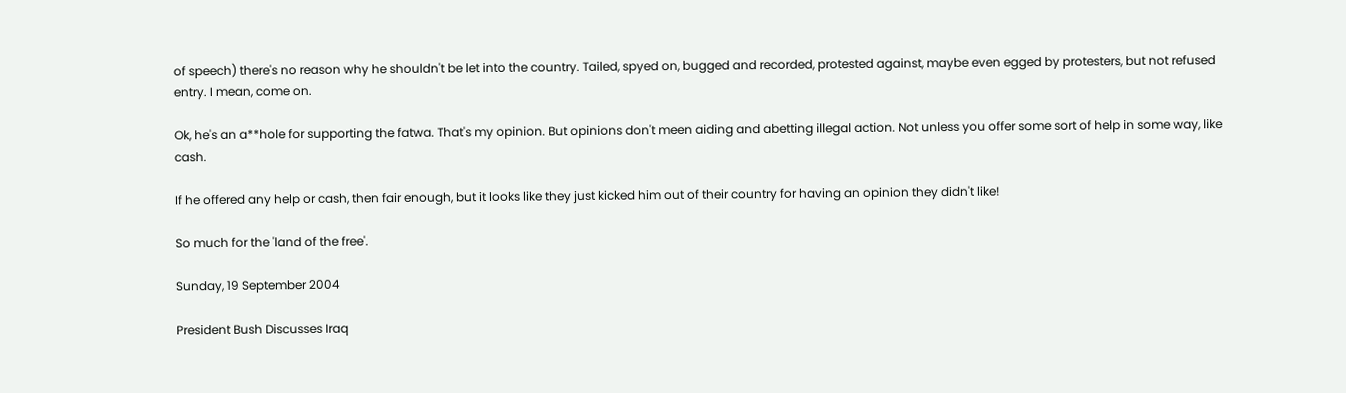of speech) there's no reason why he shouldn't be let into the country. Tailed, spyed on, bugged and recorded, protested against, maybe even egged by protesters, but not refused entry. I mean, come on.

Ok, he's an a**hole for supporting the fatwa. That's my opinion. But opinions don't meen aiding and abetting illegal action. Not unless you offer some sort of help in some way, like cash.

If he offered any help or cash, then fair enough, but it looks like they just kicked him out of their country for having an opinion they didn't like!

So much for the 'land of the free'.

Sunday, 19 September 2004

President Bush Discusses Iraq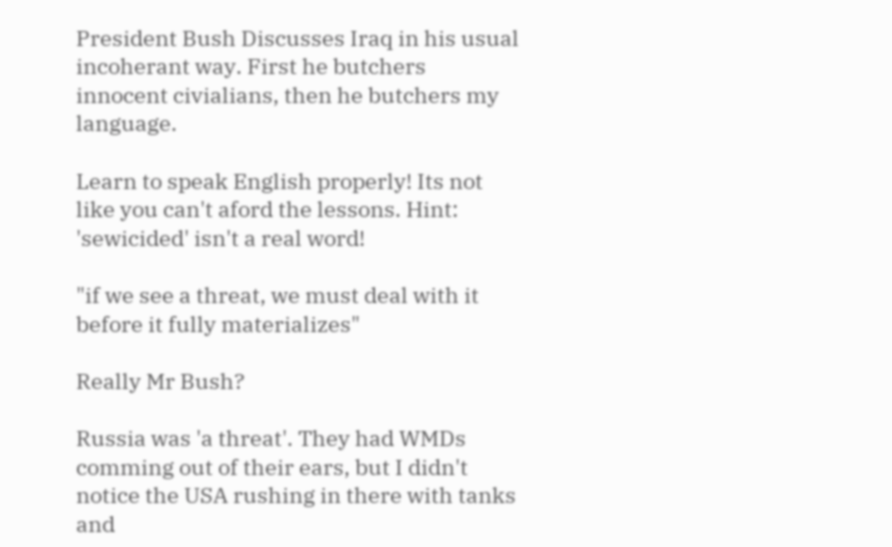President Bush Discusses Iraq in his usual incoherant way. First he butchers innocent civialians, then he butchers my language.

Learn to speak English properly! Its not like you can't aford the lessons. Hint: 'sewicided' isn't a real word!

"if we see a threat, we must deal with it before it fully materializes"

Really Mr Bush?

Russia was 'a threat'. They had WMDs comming out of their ears, but I didn't notice the USA rushing in there with tanks and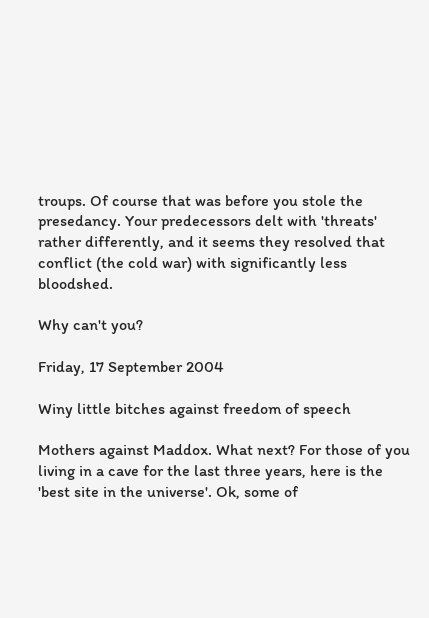troups. Of course that was before you stole the presedancy. Your predecessors delt with 'threats' rather differently, and it seems they resolved that conflict (the cold war) with significantly less bloodshed.

Why can't you?

Friday, 17 September 2004

Winy little bitches against freedom of speech

Mothers against Maddox. What next? For those of you living in a cave for the last three years, here is the 'best site in the universe'. Ok, some of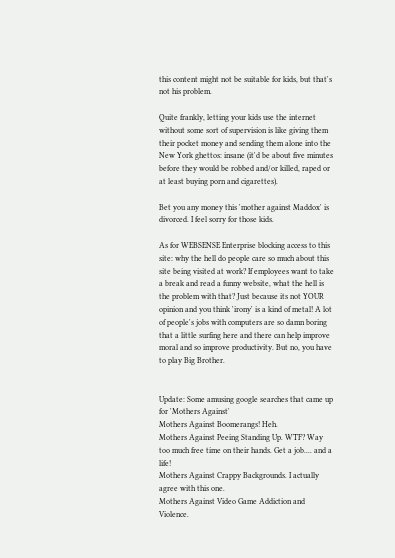this content might not be suitable for kids, but that's not his problem.

Quite frankly, letting your kids use the internet without some sort of supervision is like giving them their pocket money and sending them alone into the New York ghettos: insane (it'd be about five minutes before they would be robbed and/or killed, raped or at least buying porn and cigarettes).

Bet you any money this 'mother against Maddox' is divorced. I feel sorry for those kids.

As for WEBSENSE Enterprise blocking access to this site: why the hell do people care so much about this site being visited at work? If employees want to take a break and read a funny website, what the hell is the problem with that? Just because its not YOUR opinion and you think 'irony' is a kind of metal! A lot of people's jobs with computers are so damn boring that a little surfing here and there can help improve moral and so improve productivity. But no, you have to play Big Brother.


Update: Some amusing google searches that came up for 'Mothers Against'
Mothers Against Boomerangs! Heh.
Mothers Against Peeing Standing Up. WTF? Way too much free time on their hands. Get a job.... and a life!
Mothers Against Crappy Backgrounds. I actually agree with this one.
Mothers Against Video Game Addiction and Violence.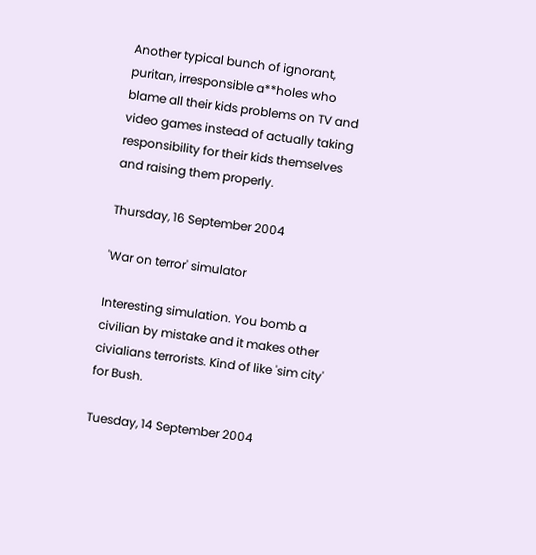Another typical bunch of ignorant, puritan, irresponsible a**holes who blame all their kids problems on TV and video games instead of actually taking responsibility for their kids themselves and raising them properly.

Thursday, 16 September 2004

'War on terror' simulator

Interesting simulation. You bomb a civilian by mistake and it makes other civialians terrorists. Kind of like 'sim city' for Bush.

Tuesday, 14 September 2004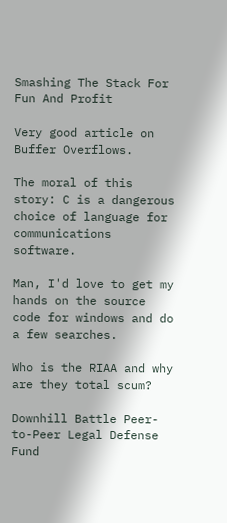Smashing The Stack For Fun And Profit

Very good article on Buffer Overflows.

The moral of this story: C is a dangerous choice of language for communications software.

Man, I'd love to get my hands on the source code for windows and do a few searches.

Who is the RIAA and why are they total scum?

Downhill Battle Peer-to-Peer Legal Defense Fund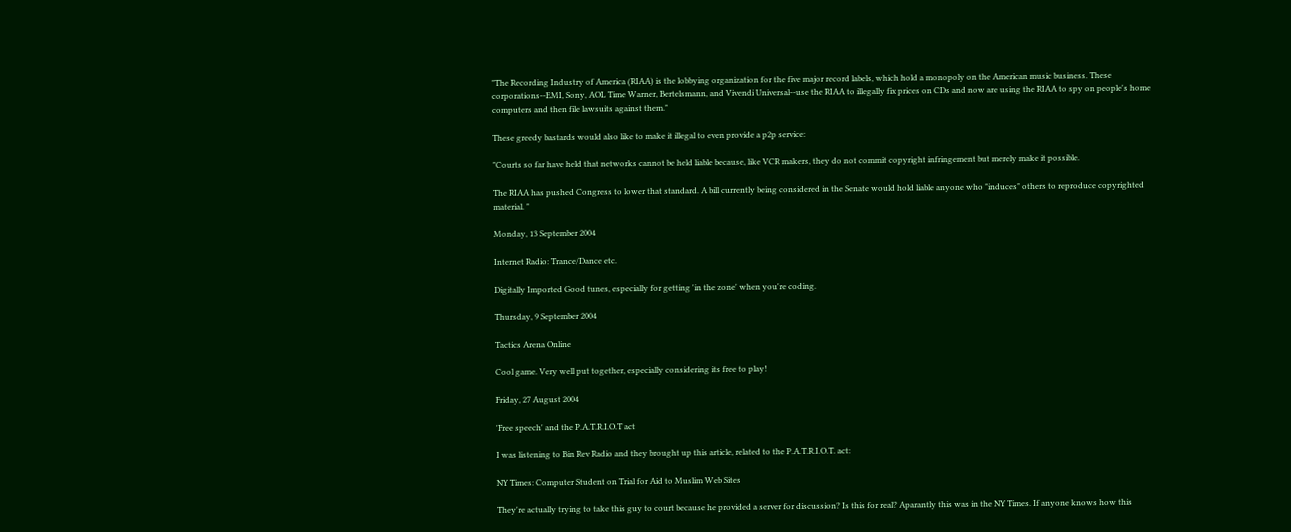"The Recording Industry of America (RIAA) is the lobbying organization for the five major record labels, which hold a monopoly on the American music business. These corporations--EMI, Sony, AOL Time Warner, Bertelsmann, and Vivendi Universal--use the RIAA to illegally fix prices on CDs and now are using the RIAA to spy on people's home computers and then file lawsuits against them."

These greedy bastards would also like to make it illegal to even provide a p2p service:

"Courts so far have held that networks cannot be held liable because, like VCR makers, they do not commit copyright infringement but merely make it possible.

The RIAA has pushed Congress to lower that standard. A bill currently being considered in the Senate would hold liable anyone who "induces" others to reproduce copyrighted material. "

Monday, 13 September 2004

Internet Radio: Trance/Dance etc.

Digitally Imported Good tunes, especially for getting 'in the zone' when you're coding.

Thursday, 9 September 2004

Tactics Arena Online

Cool game. Very well put together, especially considering its free to play!

Friday, 27 August 2004

'Free speech' and the P.A.T.R.I.O.T act

I was listening to Bin Rev Radio and they brought up this article, related to the P.A.T.R.I.O.T. act:

NY Times: Computer Student on Trial for Aid to Muslim Web Sites

They're actually trying to take this guy to court because he provided a server for discussion? Is this for real? Aparantly this was in the NY Times. If anyone knows how this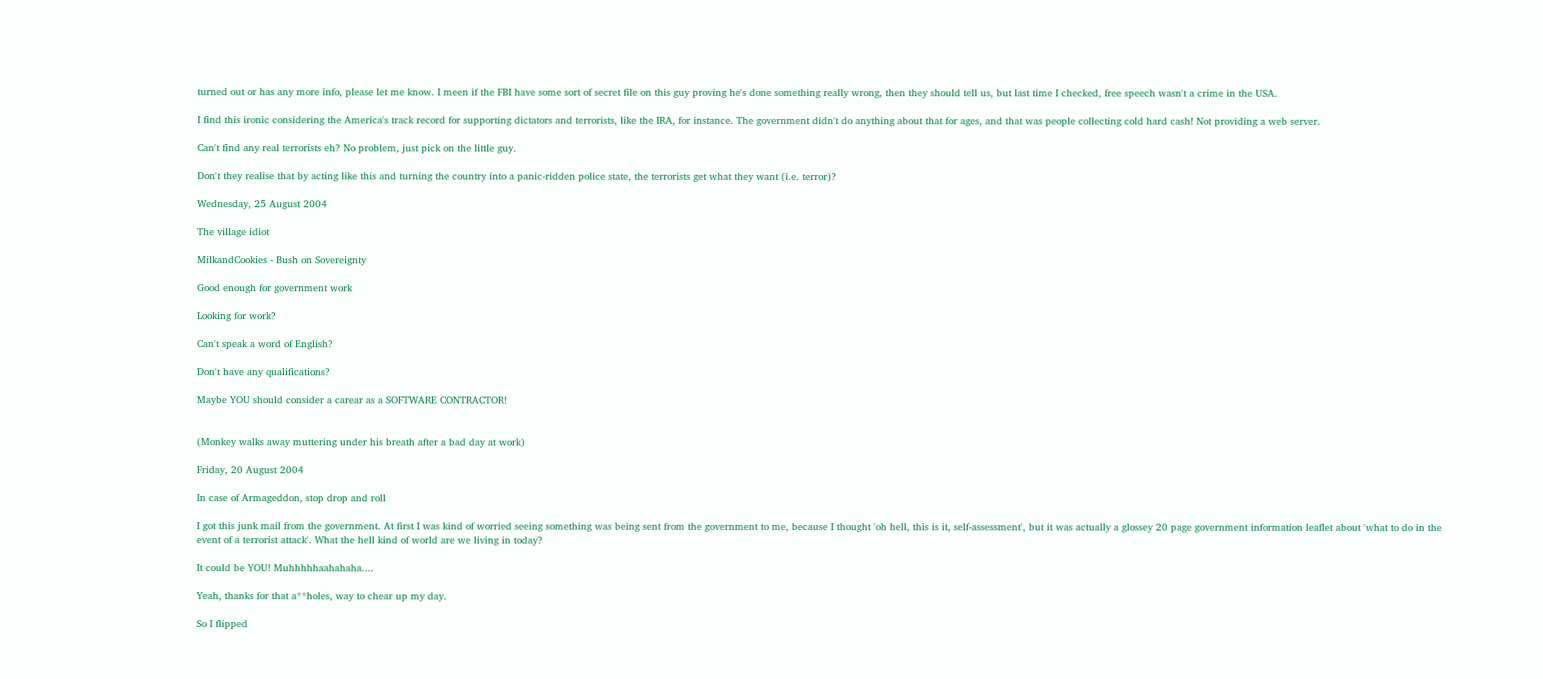turned out or has any more info, please let me know. I meen if the FBI have some sort of secret file on this guy proving he's done something really wrong, then they should tell us, but last time I checked, free speech wasn't a crime in the USA.

I find this ironic considering the America's track record for supporting dictators and terrorists, like the IRA, for instance. The government didn't do anything about that for ages, and that was people collecting cold hard cash! Not providing a web server.

Can't find any real terrorists eh? No problem, just pick on the little guy.

Don't they realise that by acting like this and turning the country into a panic-ridden police state, the terrorists get what they want (i.e. terror)?

Wednesday, 25 August 2004

The village idiot

MilkandCookies - Bush on Sovereignty

Good enough for government work

Looking for work?

Can't speak a word of English?

Don't have any qualifications?

Maybe YOU should consider a carear as a SOFTWARE CONTRACTOR!


(Monkey walks away muttering under his breath after a bad day at work)

Friday, 20 August 2004

In case of Armageddon, stop drop and roll

I got this junk mail from the government. At first I was kind of worried seeing something was being sent from the government to me, because I thought 'oh hell, this is it, self-assessment', but it was actually a glossey 20 page government information leaflet about 'what to do in the event of a terrorist attack'. What the hell kind of world are we living in today?

It could be YOU! Muhhhhhaahahaha....

Yeah, thanks for that a**holes, way to chear up my day.

So I flipped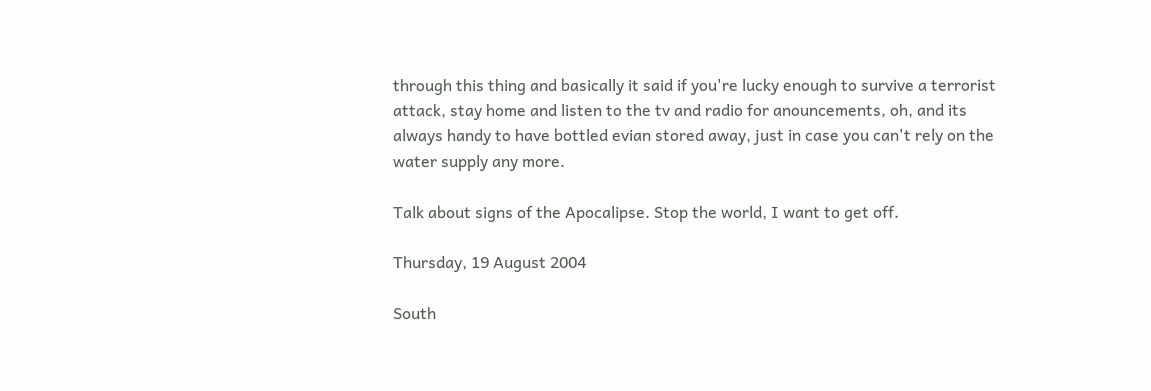through this thing and basically it said if you're lucky enough to survive a terrorist attack, stay home and listen to the tv and radio for anouncements, oh, and its always handy to have bottled evian stored away, just in case you can't rely on the water supply any more.

Talk about signs of the Apocalipse. Stop the world, I want to get off.

Thursday, 19 August 2004

South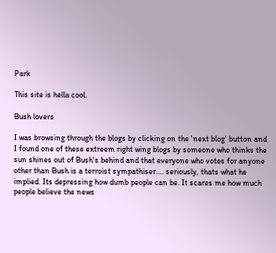Park

This site is hella cool.

Bush lovers

I was browsing through the blogs by clicking on the 'next blog' button and I found one of these extreem right wing blogs by someone who thinks the sun shines out of Bush's behind and that everyone who votes for anyone other than Bush is a terroist sympathiser.... seriously, thats what he implied. Its depressing how dumb people can be. It scares me how much people believe the news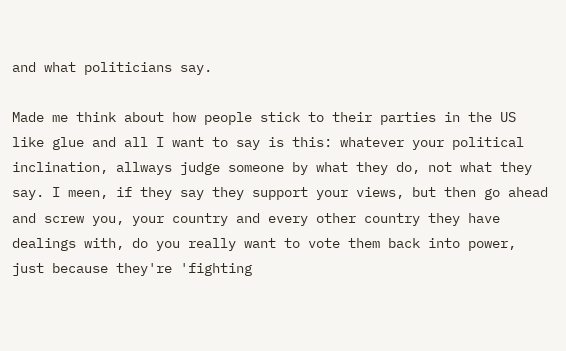and what politicians say.

Made me think about how people stick to their parties in the US like glue and all I want to say is this: whatever your political inclination, allways judge someone by what they do, not what they say. I meen, if they say they support your views, but then go ahead and screw you, your country and every other country they have dealings with, do you really want to vote them back into power, just because they're 'fighting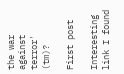the war against terror' (tm)?

First post

Interesting link I found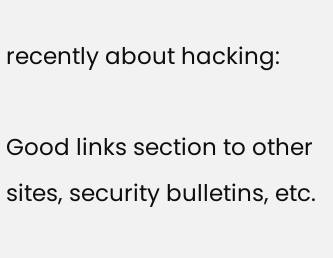recently about hacking:

Good links section to other sites, security bulletins, etc.